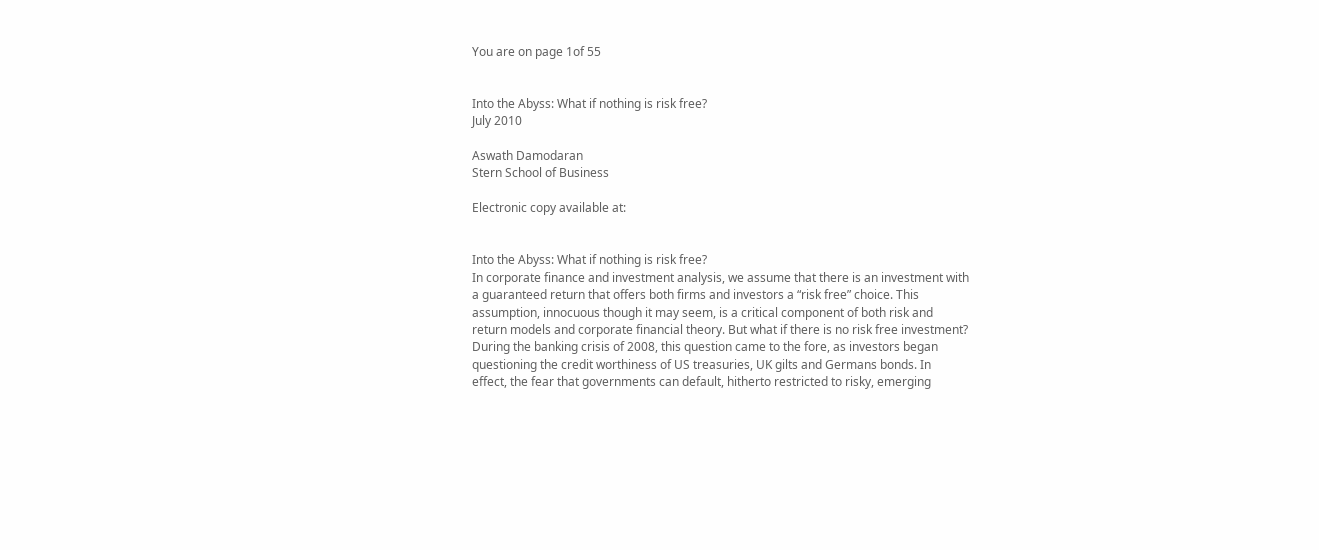You are on page 1of 55


Into the Abyss: What if nothing is risk free?
July 2010

Aswath Damodaran
Stern School of Business

Electronic copy available at:


Into the Abyss: What if nothing is risk free?
In corporate finance and investment analysis, we assume that there is an investment with
a guaranteed return that offers both firms and investors a “risk free” choice. This
assumption, innocuous though it may seem, is a critical component of both risk and
return models and corporate financial theory. But what if there is no risk free investment?
During the banking crisis of 2008, this question came to the fore, as investors began
questioning the credit worthiness of US treasuries, UK gilts and Germans bonds. In
effect, the fear that governments can default, hitherto restricted to risky, emerging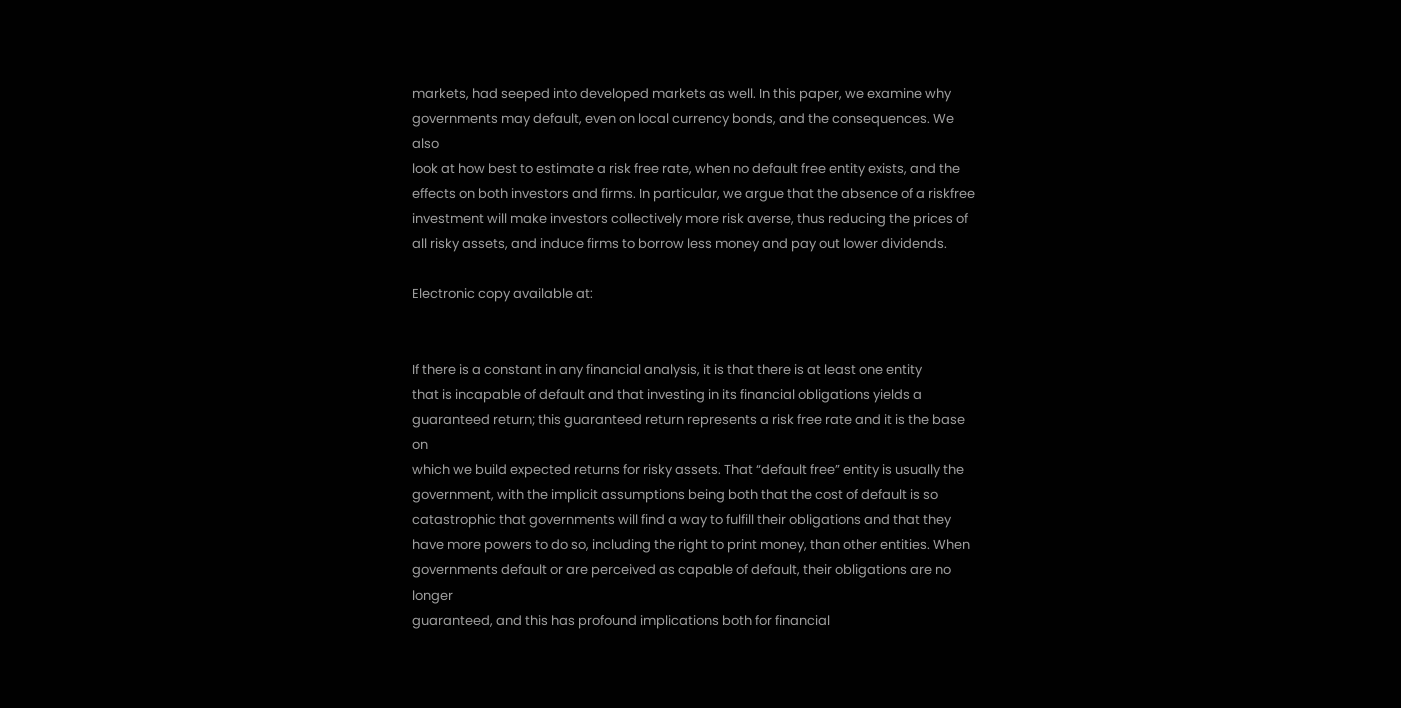markets, had seeped into developed markets as well. In this paper, we examine why
governments may default, even on local currency bonds, and the consequences. We also
look at how best to estimate a risk free rate, when no default free entity exists, and the
effects on both investors and firms. In particular, we argue that the absence of a riskfree
investment will make investors collectively more risk averse, thus reducing the prices of
all risky assets, and induce firms to borrow less money and pay out lower dividends.

Electronic copy available at:


If there is a constant in any financial analysis, it is that there is at least one entity
that is incapable of default and that investing in its financial obligations yields a
guaranteed return; this guaranteed return represents a risk free rate and it is the base on
which we build expected returns for risky assets. That “default free” entity is usually the
government, with the implicit assumptions being both that the cost of default is so
catastrophic that governments will find a way to fulfill their obligations and that they
have more powers to do so, including the right to print money, than other entities. When
governments default or are perceived as capable of default, their obligations are no longer
guaranteed, and this has profound implications both for financial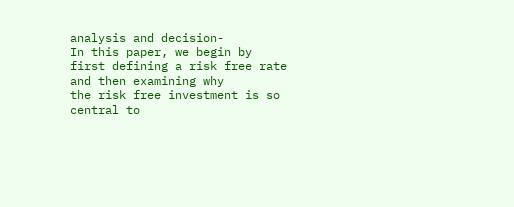analysis and decision-
In this paper, we begin by first defining a risk free rate and then examining why
the risk free investment is so central to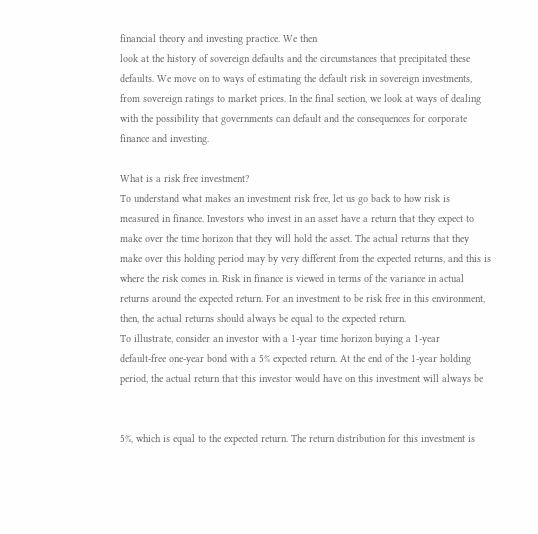financial theory and investing practice. We then
look at the history of sovereign defaults and the circumstances that precipitated these
defaults. We move on to ways of estimating the default risk in sovereign investments,
from sovereign ratings to market prices. In the final section, we look at ways of dealing
with the possibility that governments can default and the consequences for corporate
finance and investing.

What is a risk free investment?
To understand what makes an investment risk free, let us go back to how risk is
measured in finance. Investors who invest in an asset have a return that they expect to
make over the time horizon that they will hold the asset. The actual returns that they
make over this holding period may by very different from the expected returns, and this is
where the risk comes in. Risk in finance is viewed in terms of the variance in actual
returns around the expected return. For an investment to be risk free in this environment,
then, the actual returns should always be equal to the expected return.
To illustrate, consider an investor with a 1-year time horizon buying a 1-year
default-free one-year bond with a 5% expected return. At the end of the 1-year holding
period, the actual return that this investor would have on this investment will always be


5%, which is equal to the expected return. The return distribution for this investment is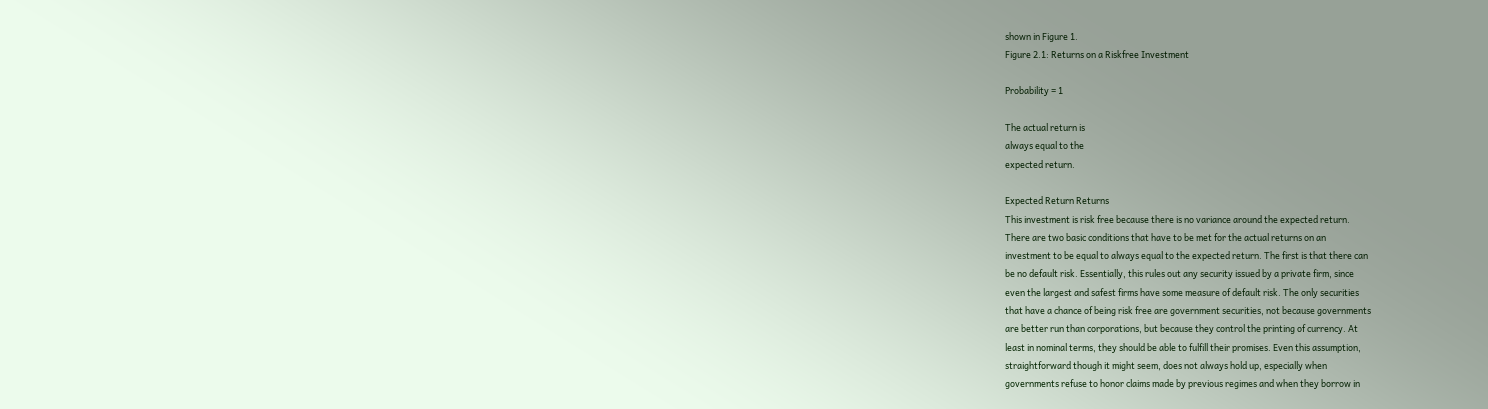shown in Figure 1.
Figure 2.1: Returns on a Riskfree Investment

Probability = 1

The actual return is
always equal to the
expected return.

Expected Return Returns
This investment is risk free because there is no variance around the expected return.
There are two basic conditions that have to be met for the actual returns on an
investment to be equal to always equal to the expected return. The first is that there can
be no default risk. Essentially, this rules out any security issued by a private firm, since
even the largest and safest firms have some measure of default risk. The only securities
that have a chance of being risk free are government securities, not because governments
are better run than corporations, but because they control the printing of currency. At
least in nominal terms, they should be able to fulfill their promises. Even this assumption,
straightforward though it might seem, does not always hold up, especially when
governments refuse to honor claims made by previous regimes and when they borrow in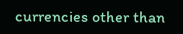currencies other than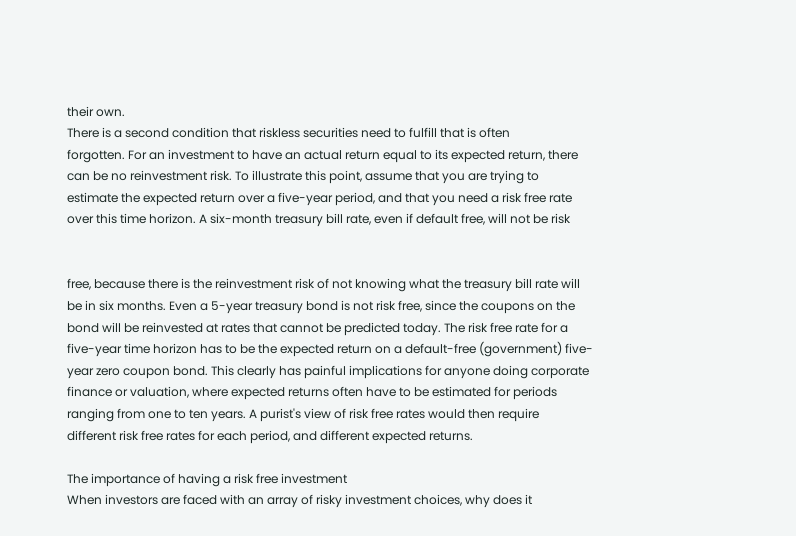their own.
There is a second condition that riskless securities need to fulfill that is often
forgotten. For an investment to have an actual return equal to its expected return, there
can be no reinvestment risk. To illustrate this point, assume that you are trying to
estimate the expected return over a five-year period, and that you need a risk free rate
over this time horizon. A six-month treasury bill rate, even if default free, will not be risk


free, because there is the reinvestment risk of not knowing what the treasury bill rate will
be in six months. Even a 5-year treasury bond is not risk free, since the coupons on the
bond will be reinvested at rates that cannot be predicted today. The risk free rate for a
five-year time horizon has to be the expected return on a default-free (government) five-
year zero coupon bond. This clearly has painful implications for anyone doing corporate
finance or valuation, where expected returns often have to be estimated for periods
ranging from one to ten years. A purist's view of risk free rates would then require
different risk free rates for each period, and different expected returns.

The importance of having a risk free investment
When investors are faced with an array of risky investment choices, why does it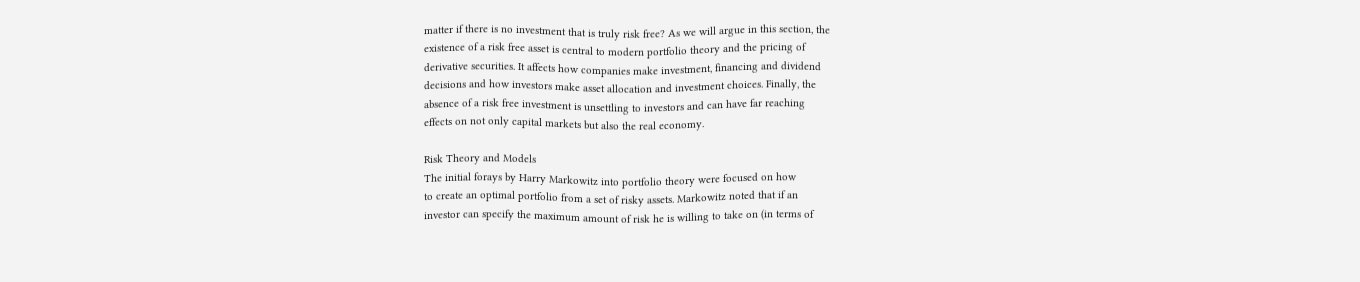matter if there is no investment that is truly risk free? As we will argue in this section, the
existence of a risk free asset is central to modern portfolio theory and the pricing of
derivative securities. It affects how companies make investment, financing and dividend
decisions and how investors make asset allocation and investment choices. Finally, the
absence of a risk free investment is unsettling to investors and can have far reaching
effects on not only capital markets but also the real economy.

Risk Theory and Models
The initial forays by Harry Markowitz into portfolio theory were focused on how
to create an optimal portfolio from a set of risky assets. Markowitz noted that if an
investor can specify the maximum amount of risk he is willing to take on (in terms of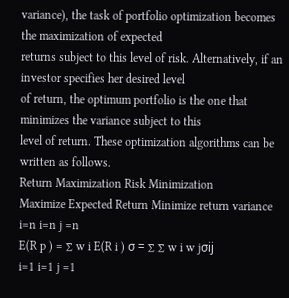variance), the task of portfolio optimization becomes the maximization of expected
returns subject to this level of risk. Alternatively, if an investor specifies her desired level
of return, the optimum portfolio is the one that minimizes the variance subject to this
level of return. These optimization algorithms can be written as follows.
Return Maximization Risk Minimization
Maximize Expected Return Minimize return variance
i=n i=n j =n
E(R p ) = ∑ w i E(R i ) σ = ∑ ∑ w i w jσij
i=1 i=1 j =1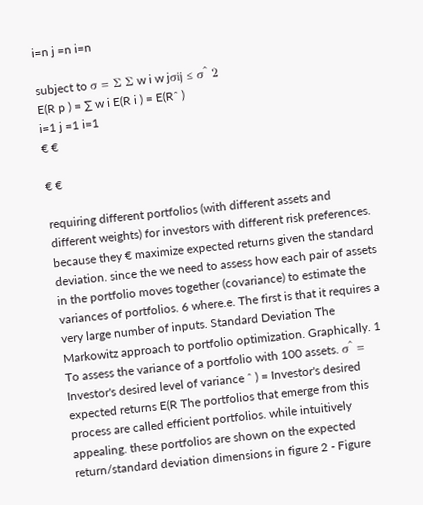i=n j =n i=n

subject to σ = ∑ ∑ w i w jσij ≤ σˆ 2
E(R p ) = ∑ w i E(R i ) = E(Rˆ )
i=1 j =1 i=1
€ €

€ €

requiring different portfolios (with different assets and different weights) for investors with different risk preferences. because they € maximize expected returns given the standard deviation. since the we need to assess how each pair of assets in the portfolio moves together (covariance) to estimate the variances of portfolios. 6 where.e. The first is that it requires a very large number of inputs. Standard Deviation The Markowitz approach to portfolio optimization. Graphically. 1 To assess the variance of a portfolio with 100 assets. σˆ = Investor's desired level of variance ˆ ) = Investor's desired expected returns E(R The portfolios that emerge from this process are called efficient portfolios. while intuitively appealing. these portfolios are shown on the expected return/standard deviation dimensions in figure 2 - Figure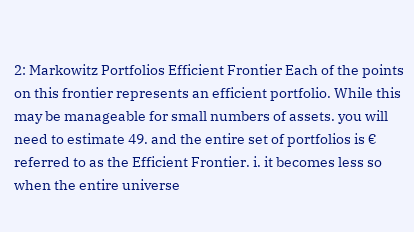2: Markowitz Portfolios Efficient Frontier Each of the points on this frontier represents an efficient portfolio. While this may be manageable for small numbers of assets. you will need to estimate 49. and the entire set of portfolios is € referred to as the Efficient Frontier. i. it becomes less so when the entire universe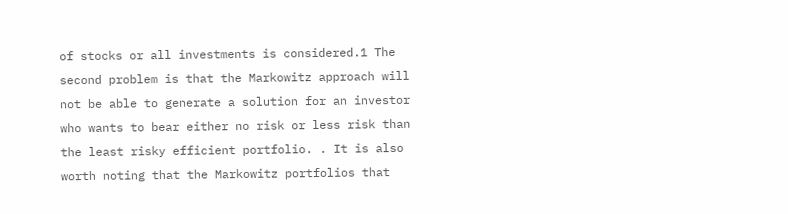of stocks or all investments is considered.1 The second problem is that the Markowitz approach will not be able to generate a solution for an investor who wants to bear either no risk or less risk than the least risky efficient portfolio. . It is also worth noting that the Markowitz portfolios that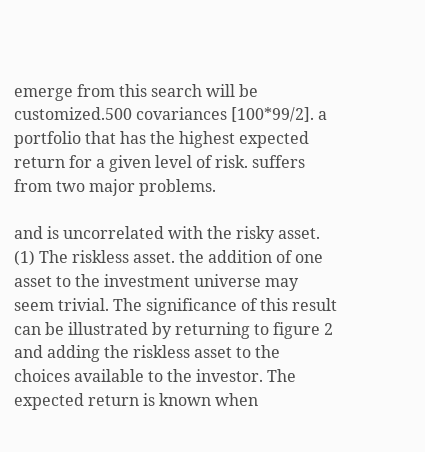emerge from this search will be customized.500 covariances [100*99/2]. a portfolio that has the highest expected return for a given level of risk. suffers from two major problems.

and is uncorrelated with the risky asset. (1) The riskless asset. the addition of one asset to the investment universe may seem trivial. The significance of this result can be illustrated by returning to figure 2 and adding the riskless asset to the choices available to the investor. The expected return is known when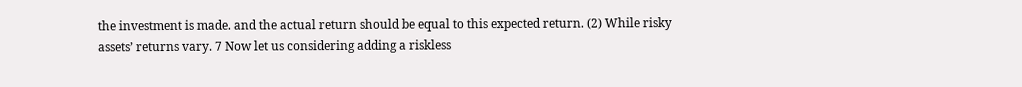the investment is made. and the actual return should be equal to this expected return. (2) While risky assets’ returns vary. 7 Now let us considering adding a riskless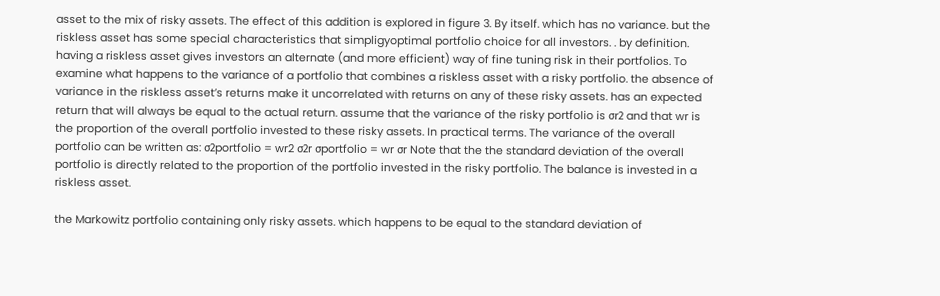asset to the mix of risky assets. The effect of this addition is explored in figure 3. By itself. which has no variance. but the riskless asset has some special characteristics that simpligyoptimal portfolio choice for all investors. . by definition. having a riskless asset gives investors an alternate (and more efficient) way of fine tuning risk in their portfolios. To examine what happens to the variance of a portfolio that combines a riskless asset with a risky portfolio. the absence of variance in the riskless asset’s returns make it uncorrelated with returns on any of these risky assets. has an expected return that will always be equal to the actual return. assume that the variance of the risky portfolio is σr2 and that wr is the proportion of the overall portfolio invested to these risky assets. In practical terms. The variance of the overall portfolio can be written as: σ2portfolio = wr2 σ2r σportfolio = wr σr Note that the the standard deviation of the overall portfolio is directly related to the proportion of the portfolio invested in the risky portfolio. The balance is invested in a riskless asset.

the Markowitz portfolio containing only risky assets. which happens to be equal to the standard deviation of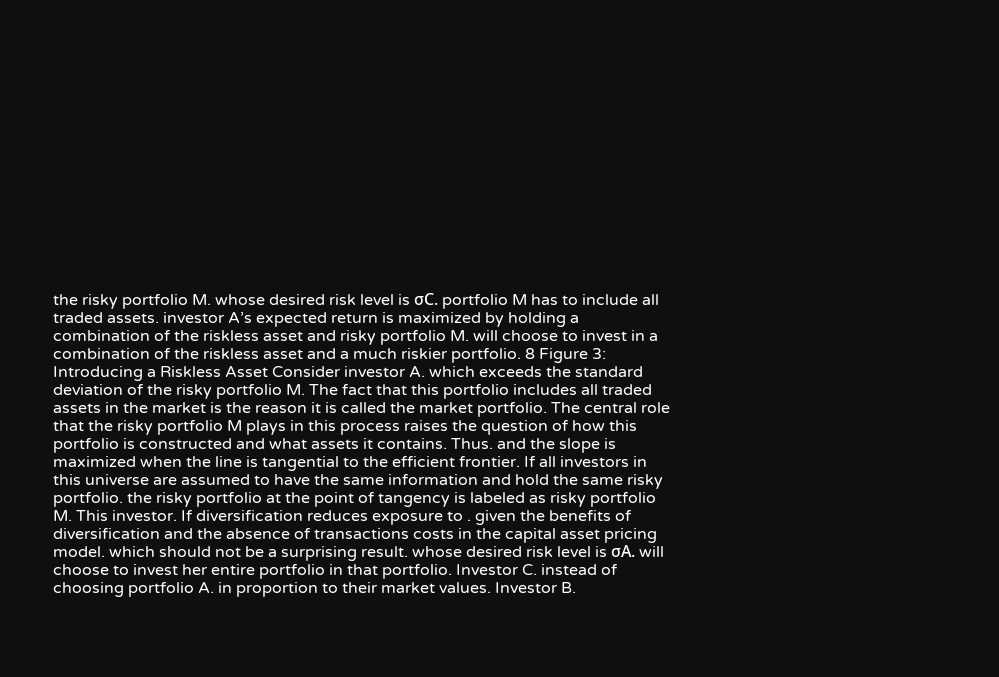the risky portfolio M. whose desired risk level is σC. portfolio M has to include all traded assets. investor A’s expected return is maximized by holding a combination of the riskless asset and risky portfolio M. will choose to invest in a combination of the riskless asset and a much riskier portfolio. 8 Figure 3: Introducing a Riskless Asset Consider investor A. which exceeds the standard deviation of the risky portfolio M. The fact that this portfolio includes all traded assets in the market is the reason it is called the market portfolio. The central role that the risky portfolio M plays in this process raises the question of how this portfolio is constructed and what assets it contains. Thus. and the slope is maximized when the line is tangential to the efficient frontier. If all investors in this universe are assumed to have the same information and hold the same risky portfolio. the risky portfolio at the point of tangency is labeled as risky portfolio M. This investor. If diversification reduces exposure to . given the benefits of diversification and the absence of transactions costs in the capital asset pricing model. which should not be a surprising result. whose desired risk level is σA. will choose to invest her entire portfolio in that portfolio. Investor C. instead of choosing portfolio A. in proportion to their market values. Investor B.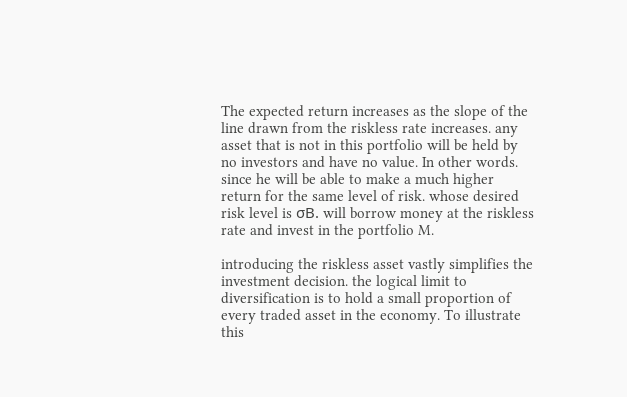The expected return increases as the slope of the line drawn from the riskless rate increases. any asset that is not in this portfolio will be held by no investors and have no value. In other words. since he will be able to make a much higher return for the same level of risk. whose desired risk level is σB. will borrow money at the riskless rate and invest in the portfolio M.

introducing the riskless asset vastly simplifies the investment decision. the logical limit to diversification is to hold a small proportion of every traded asset in the economy. To illustrate this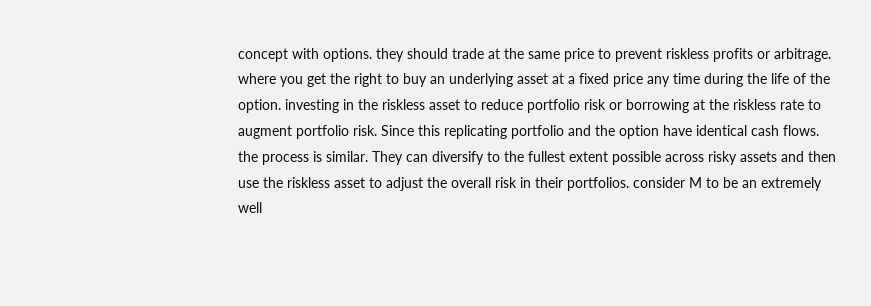concept with options. they should trade at the same price to prevent riskless profits or arbitrage. where you get the right to buy an underlying asset at a fixed price any time during the life of the option. investing in the riskless asset to reduce portfolio risk or borrowing at the riskless rate to augment portfolio risk. Since this replicating portfolio and the option have identical cash flows. the process is similar. They can diversify to the fullest extent possible across risky assets and then use the riskless asset to adjust the overall risk in their portfolios. consider M to be an extremely well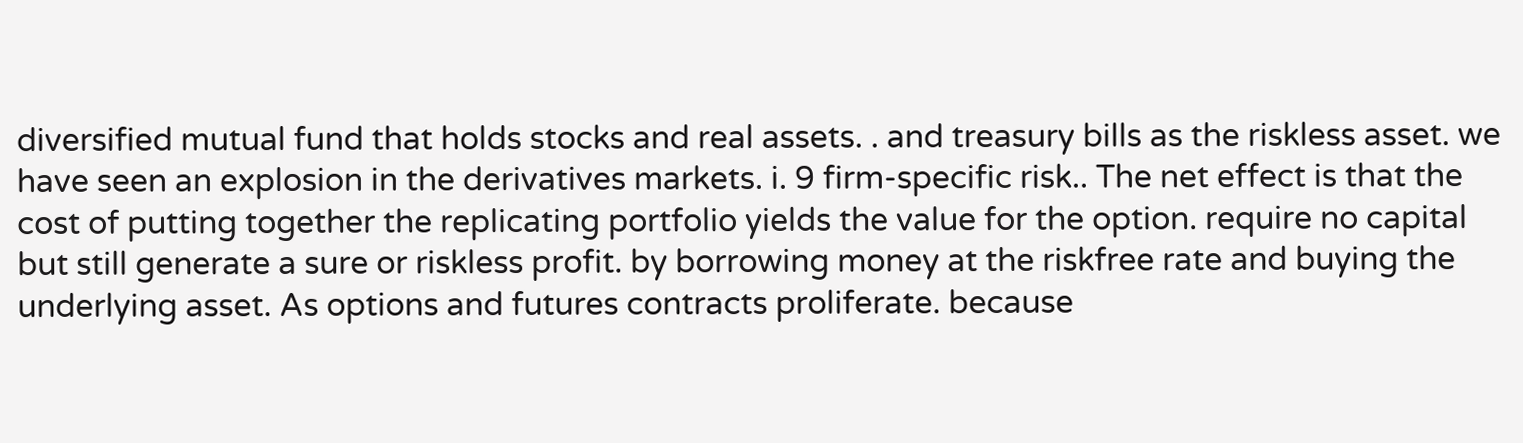diversified mutual fund that holds stocks and real assets. . and treasury bills as the riskless asset. we have seen an explosion in the derivatives markets. i. 9 firm-specific risk.. The net effect is that the cost of putting together the replicating portfolio yields the value for the option. require no capital but still generate a sure or riskless profit. by borrowing money at the riskfree rate and buying the underlying asset. As options and futures contracts proliferate. because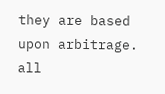they are based upon arbitrage. all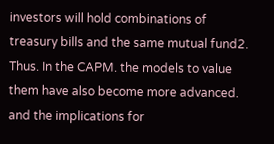investors will hold combinations of treasury bills and the same mutual fund2. Thus. In the CAPM. the models to value them have also become more advanced. and the implications for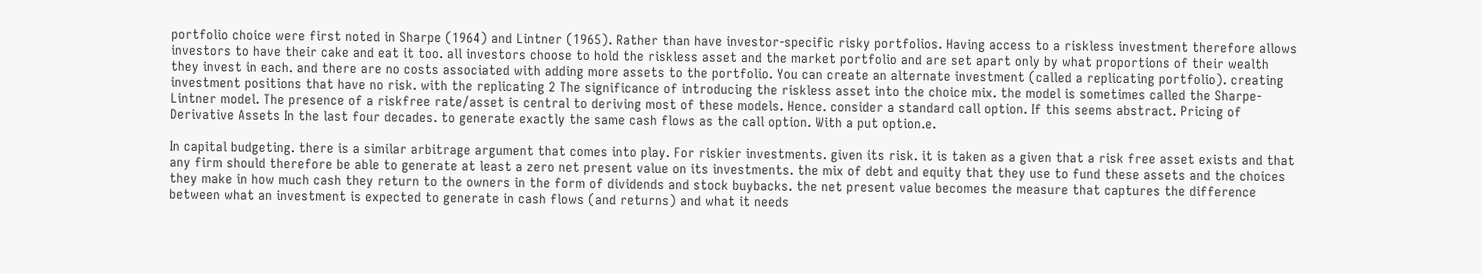portfolio choice were first noted in Sharpe (1964) and Lintner (1965). Rather than have investor-specific risky portfolios. Having access to a riskless investment therefore allows investors to have their cake and eat it too. all investors choose to hold the riskless asset and the market portfolio and are set apart only by what proportions of their wealth they invest in each. and there are no costs associated with adding more assets to the portfolio. You can create an alternate investment (called a replicating portfolio). creating investment positions that have no risk. with the replicating 2 The significance of introducing the riskless asset into the choice mix. the model is sometimes called the Sharpe-Lintner model. The presence of a riskfree rate/asset is central to deriving most of these models. Hence. consider a standard call option. If this seems abstract. Pricing of Derivative Assets In the last four decades. to generate exactly the same cash flows as the call option. With a put option.e.

In capital budgeting. there is a similar arbitrage argument that comes into play. For riskier investments. given its risk. it is taken as a given that a risk free asset exists and that any firm should therefore be able to generate at least a zero net present value on its investments. the mix of debt and equity that they use to fund these assets and the choices they make in how much cash they return to the owners in the form of dividends and stock buybacks. the net present value becomes the measure that captures the difference between what an investment is expected to generate in cash flows (and returns) and what it needs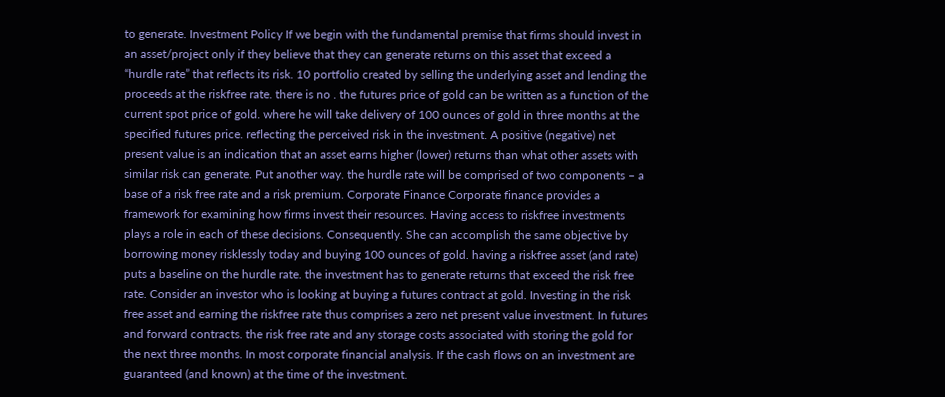to generate. Investment Policy If we begin with the fundamental premise that firms should invest in an asset/project only if they believe that they can generate returns on this asset that exceed a “hurdle rate” that reflects its risk. 10 portfolio created by selling the underlying asset and lending the proceeds at the riskfree rate. there is no . the futures price of gold can be written as a function of the current spot price of gold. where he will take delivery of 100 ounces of gold in three months at the specified futures price. reflecting the perceived risk in the investment. A positive (negative) net present value is an indication that an asset earns higher (lower) returns than what other assets with similar risk can generate. Put another way. the hurdle rate will be comprised of two components – a base of a risk free rate and a risk premium. Corporate Finance Corporate finance provides a framework for examining how firms invest their resources. Having access to riskfree investments plays a role in each of these decisions. Consequently. She can accomplish the same objective by borrowing money risklessly today and buying 100 ounces of gold. having a riskfree asset (and rate) puts a baseline on the hurdle rate. the investment has to generate returns that exceed the risk free rate. Consider an investor who is looking at buying a futures contract at gold. Investing in the risk free asset and earning the riskfree rate thus comprises a zero net present value investment. In futures and forward contracts. the risk free rate and any storage costs associated with storing the gold for the next three months. In most corporate financial analysis. If the cash flows on an investment are guaranteed (and known) at the time of the investment.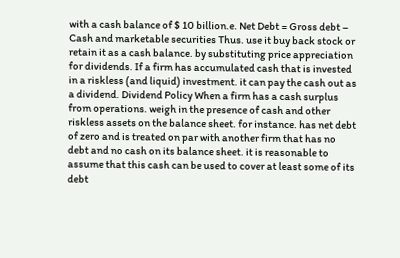with a cash balance of $ 10 billion.e. Net Debt = Gross debt – Cash and marketable securities Thus. use it buy back stock or retain it as a cash balance. by substituting price appreciation for dividends. If a firm has accumulated cash that is invested in a riskless (and liquid) investment. it can pay the cash out as a dividend. Dividend Policy When a firm has a cash surplus from operations. weigh in the presence of cash and other riskless assets on the balance sheet. for instance. has net debt of zero and is treated on par with another firm that has no debt and no cash on its balance sheet. it is reasonable to assume that this cash can be used to cover at least some of its debt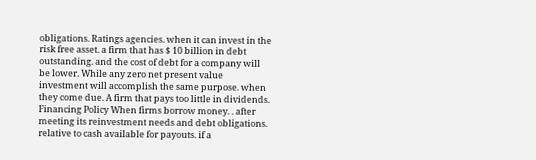obligations. Ratings agencies. when it can invest in the risk free asset. a firm that has $ 10 billion in debt outstanding. and the cost of debt for a company will be lower. While any zero net present value investment will accomplish the same purpose. when they come due. A firm that pays too little in dividends. Financing Policy When firms borrow money. . after meeting its reinvestment needs and debt obligations. relative to cash available for payouts. if a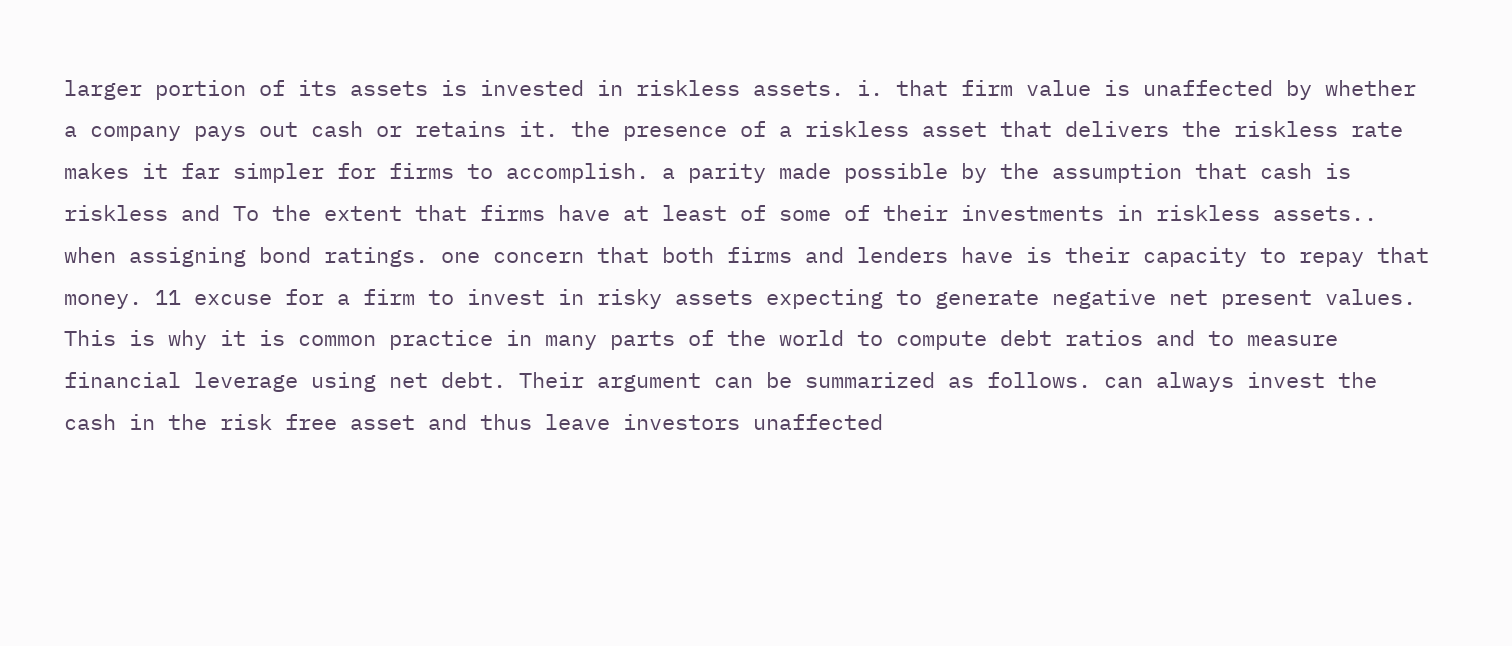larger portion of its assets is invested in riskless assets. i. that firm value is unaffected by whether a company pays out cash or retains it. the presence of a riskless asset that delivers the riskless rate makes it far simpler for firms to accomplish. a parity made possible by the assumption that cash is riskless and To the extent that firms have at least of some of their investments in riskless assets.. when assigning bond ratings. one concern that both firms and lenders have is their capacity to repay that money. 11 excuse for a firm to invest in risky assets expecting to generate negative net present values. This is why it is common practice in many parts of the world to compute debt ratios and to measure financial leverage using net debt. Their argument can be summarized as follows. can always invest the cash in the risk free asset and thus leave investors unaffected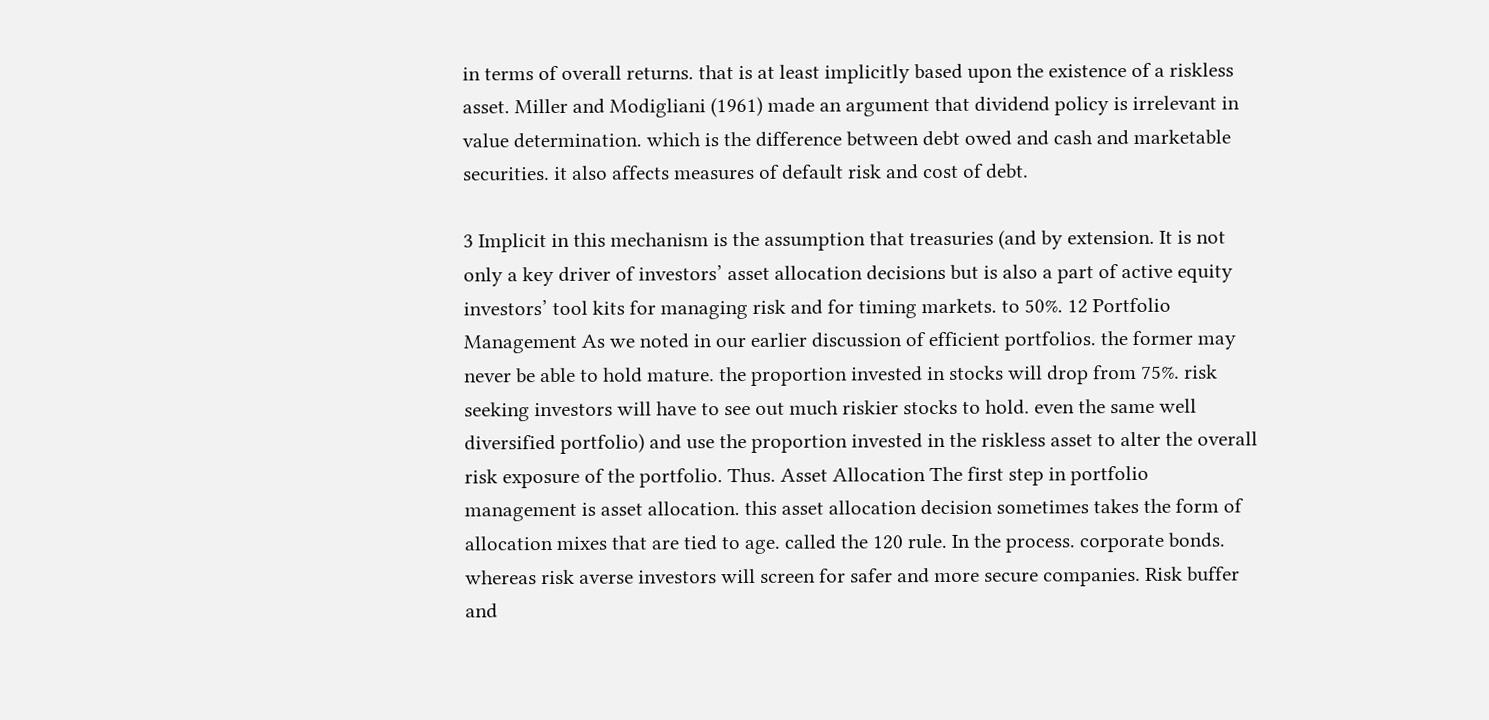in terms of overall returns. that is at least implicitly based upon the existence of a riskless asset. Miller and Modigliani (1961) made an argument that dividend policy is irrelevant in value determination. which is the difference between debt owed and cash and marketable securities. it also affects measures of default risk and cost of debt.

3 Implicit in this mechanism is the assumption that treasuries (and by extension. It is not only a key driver of investors’ asset allocation decisions but is also a part of active equity investors’ tool kits for managing risk and for timing markets. to 50%. 12 Portfolio Management As we noted in our earlier discussion of efficient portfolios. the former may never be able to hold mature. the proportion invested in stocks will drop from 75%. risk seeking investors will have to see out much riskier stocks to hold. even the same well diversified portfolio) and use the proportion invested in the riskless asset to alter the overall risk exposure of the portfolio. Thus. Asset Allocation The first step in portfolio management is asset allocation. this asset allocation decision sometimes takes the form of allocation mixes that are tied to age. called the 120 rule. In the process. corporate bonds. whereas risk averse investors will screen for safer and more secure companies. Risk buffer and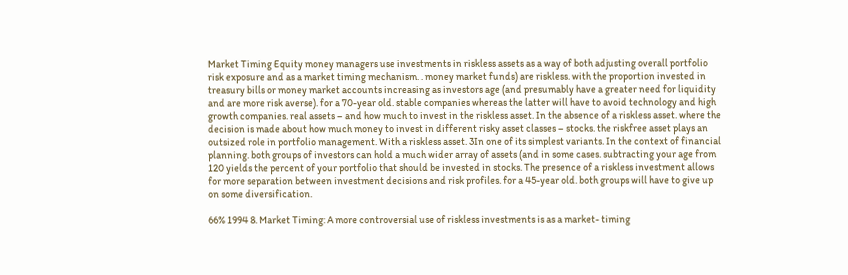Market Timing Equity money managers use investments in riskless assets as a way of both adjusting overall portfolio risk exposure and as a market timing mechanism. . money market funds) are riskless. with the proportion invested in treasury bills or money market accounts increasing as investors age (and presumably have a greater need for liquidity and are more risk averse). for a 70-year old. stable companies whereas the latter will have to avoid technology and high growth companies. real assets – and how much to invest in the riskless asset. In the absence of a riskless asset. where the decision is made about how much money to invest in different risky asset classes – stocks. the riskfree asset plays an outsized role in portfolio management. With a riskless asset. 3In one of its simplest variants. In the context of financial planning. both groups of investors can hold a much wider array of assets (and in some cases. subtracting your age from 120 yields the percent of your portfolio that should be invested in stocks. The presence of a riskless investment allows for more separation between investment decisions and risk profiles. for a 45-year old. both groups will have to give up on some diversification.

66% 1994 8. Market Timing: A more controversial use of riskless investments is as a market- timing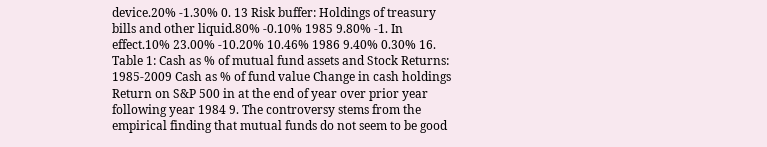device.20% -1.30% 0. 13 Risk buffer: Holdings of treasury bills and other liquid.80% -0.10% 1985 9.80% -1. In effect.10% 23.00% -10.20% 10.46% 1986 9.40% 0.30% 16. Table 1: Cash as % of mutual fund assets and Stock Returns: 1985-2009 Cash as % of fund value Change in cash holdings Return on S&P 500 in at the end of year over prior year following year 1984 9. The controversy stems from the empirical finding that mutual funds do not seem to be good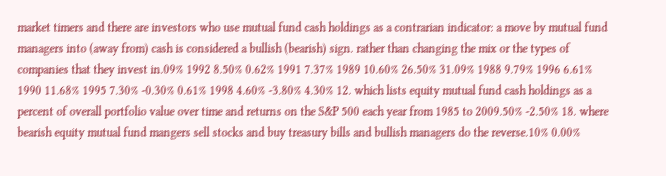market timers and there are investors who use mutual fund cash holdings as a contrarian indicator: a move by mutual fund managers into (away from) cash is considered a bullish (bearish) sign. rather than changing the mix or the types of companies that they invest in.09% 1992 8.50% 0.62% 1991 7.37% 1989 10.60% 26.50% 31.09% 1988 9.79% 1996 6.61% 1990 11.68% 1995 7.30% -0.30% 0.61% 1998 4.60% -3.80% 4.30% 12. which lists equity mutual fund cash holdings as a percent of overall portfolio value over time and returns on the S&P 500 each year from 1985 to 2009.50% -2.50% 18. where bearish equity mutual fund mangers sell stocks and buy treasury bills and bullish managers do the reverse.10% 0.00%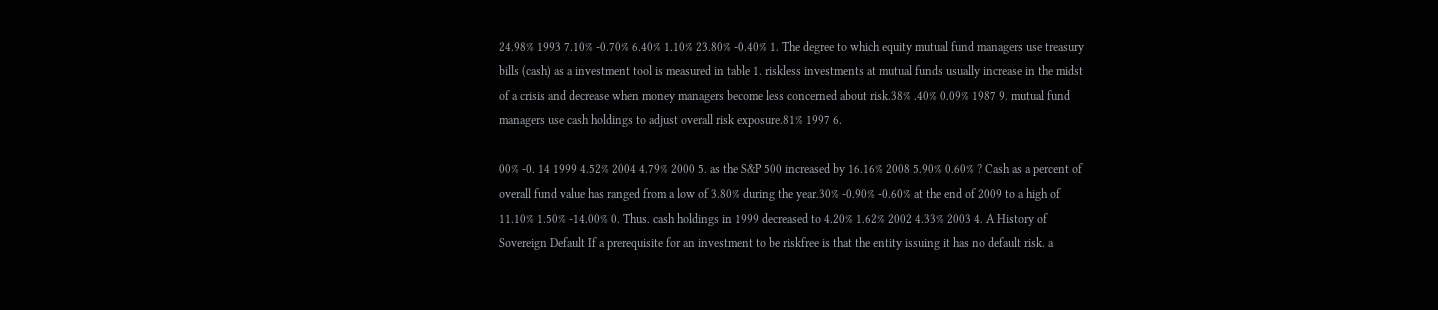24.98% 1993 7.10% -0.70% 6.40% 1.10% 23.80% -0.40% 1. The degree to which equity mutual fund managers use treasury bills (cash) as a investment tool is measured in table 1. riskless investments at mutual funds usually increase in the midst of a crisis and decrease when money managers become less concerned about risk.38% .40% 0.09% 1987 9. mutual fund managers use cash holdings to adjust overall risk exposure.81% 1997 6.

00% -0. 14 1999 4.52% 2004 4.79% 2000 5. as the S&P 500 increased by 16.16% 2008 5.90% 0.60% ? Cash as a percent of overall fund value has ranged from a low of 3.80% during the year.30% -0.90% -0.60% at the end of 2009 to a high of 11.10% 1.50% -14.00% 0. Thus. cash holdings in 1999 decreased to 4.20% 1.62% 2002 4.33% 2003 4. A History of Sovereign Default If a prerequisite for an investment to be riskfree is that the entity issuing it has no default risk. a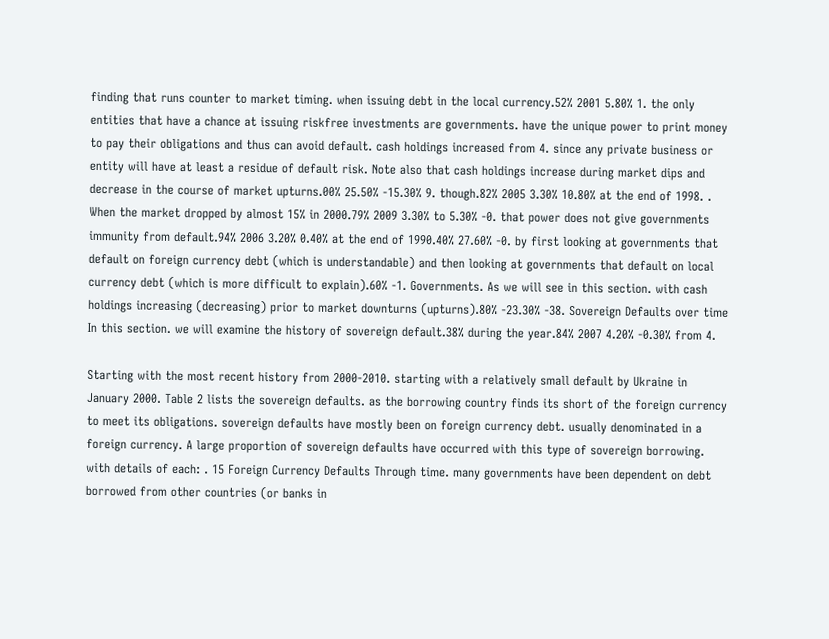finding that runs counter to market timing. when issuing debt in the local currency.52% 2001 5.80% 1. the only entities that have a chance at issuing riskfree investments are governments. have the unique power to print money to pay their obligations and thus can avoid default. cash holdings increased from 4. since any private business or entity will have at least a residue of default risk. Note also that cash holdings increase during market dips and decrease in the course of market upturns.00% 25.50% -15.30% 9. though.82% 2005 3.30% 10.80% at the end of 1998. . When the market dropped by almost 15% in 2000.79% 2009 3.30% to 5.30% -0. that power does not give governments immunity from default.94% 2006 3.20% 0.40% at the end of 1990.40% 27.60% -0. by first looking at governments that default on foreign currency debt (which is understandable) and then looking at governments that default on local currency debt (which is more difficult to explain).60% -1. Governments. As we will see in this section. with cash holdings increasing (decreasing) prior to market downturns (upturns).80% -23.30% -38. Sovereign Defaults over time In this section. we will examine the history of sovereign default.38% during the year.84% 2007 4.20% -0.30% from 4.

Starting with the most recent history from 2000-2010. starting with a relatively small default by Ukraine in January 2000. Table 2 lists the sovereign defaults. as the borrowing country finds its short of the foreign currency to meet its obligations. sovereign defaults have mostly been on foreign currency debt. usually denominated in a foreign currency. A large proportion of sovereign defaults have occurred with this type of sovereign borrowing. with details of each: . 15 Foreign Currency Defaults Through time. many governments have been dependent on debt borrowed from other countries (or banks in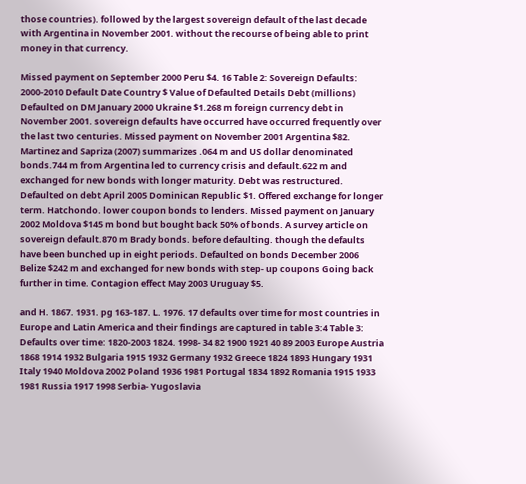those countries). followed by the largest sovereign default of the last decade with Argentina in November 2001. without the recourse of being able to print money in that currency.

Missed payment on September 2000 Peru $4. 16 Table 2: Sovereign Defaults: 2000-2010 Default Date Country $ Value of Defaulted Details Debt (millions) Defaulted on DM January 2000 Ukraine $1.268 m foreign currency debt in November 2001. sovereign defaults have occurred have occurred frequently over the last two centuries. Missed payment on November 2001 Argentina $82. Martinez and Sapriza (2007) summarizes .064 m and US dollar denominated bonds.744 m from Argentina led to currency crisis and default.622 m and exchanged for new bonds with longer maturity. Debt was restructured. Defaulted on debt April 2005 Dominican Republic $1. Offered exchange for longer term. Hatchondo. lower coupon bonds to lenders. Missed payment on January 2002 Moldova $145 m bond but bought back 50% of bonds. A survey article on sovereign default.870 m Brady bonds. before defaulting. though the defaults have been bunched up in eight periods. Defaulted on bonds December 2006 Belize $242 m and exchanged for new bonds with step- up coupons Going back further in time. Contagion effect May 2003 Uruguay $5.

and H. 1867. 1931. pg 163-187. L. 1976. 17 defaults over time for most countries in Europe and Latin America and their findings are captured in table 3:4 Table 3: Defaults over time: 1820-2003 1824. 1998- 34 82 1900 1921 40 89 2003 Europe Austria 1868 1914 1932 Bulgaria 1915 1932 Germany 1932 Greece 1824 1893 Hungary 1931 Italy 1940 Moldova 2002 Poland 1936 1981 Portugal 1834 1892 Romania 1915 1933 1981 Russia 1917 1998 Serbia- Yugoslavia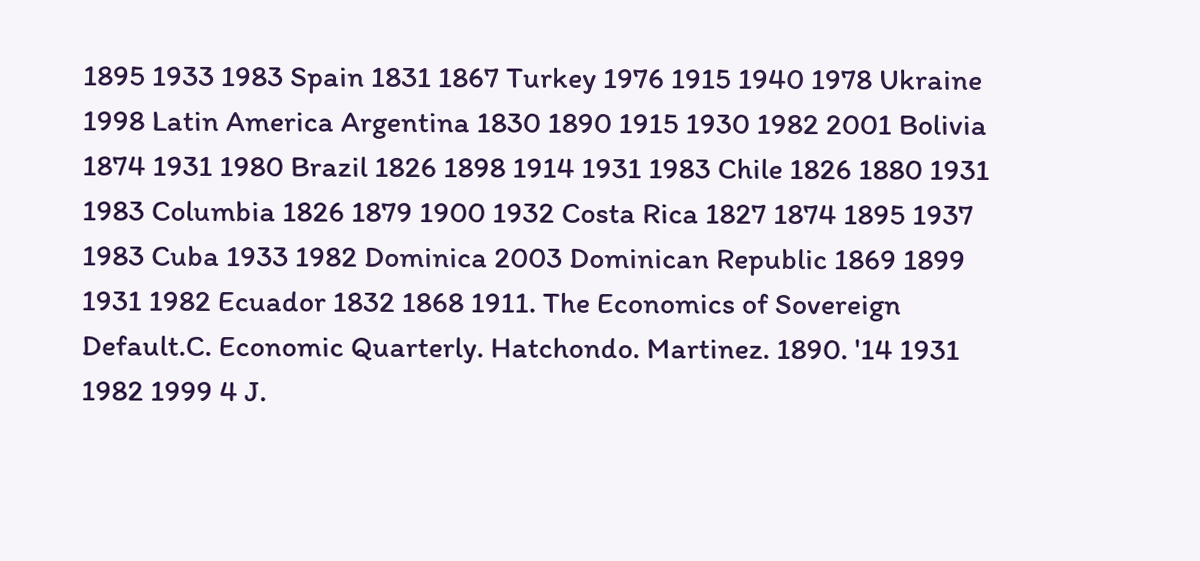1895 1933 1983 Spain 1831 1867 Turkey 1976 1915 1940 1978 Ukraine 1998 Latin America Argentina 1830 1890 1915 1930 1982 2001 Bolivia 1874 1931 1980 Brazil 1826 1898 1914 1931 1983 Chile 1826 1880 1931 1983 Columbia 1826 1879 1900 1932 Costa Rica 1827 1874 1895 1937 1983 Cuba 1933 1982 Dominica 2003 Dominican Republic 1869 1899 1931 1982 Ecuador 1832 1868 1911. The Economics of Sovereign Default.C. Economic Quarterly. Hatchondo. Martinez. 1890. '14 1931 1982 1999 4 J.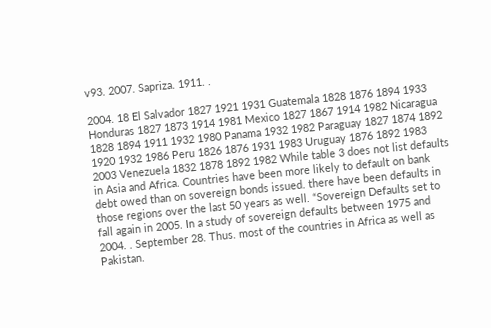v93. 2007. Sapriza. 1911. .

2004. 18 El Salvador 1827 1921 1931 Guatemala 1828 1876 1894 1933 Honduras 1827 1873 1914 1981 Mexico 1827 1867 1914 1982 Nicaragua 1828 1894 1911 1932 1980 Panama 1932 1982 Paraguay 1827 1874 1892 1920 1932 1986 Peru 1826 1876 1931 1983 Uruguay 1876 1892 1983 2003 Venezuela 1832 1878 1892 1982 While table 3 does not list defaults in Asia and Africa. Countries have been more likely to default on bank debt owed than on sovereign bonds issued. there have been defaults in those regions over the last 50 years as well. “Sovereign Defaults set to fall again in 2005. In a study of sovereign defaults between 1975 and 2004. . September 28. Thus. most of the countries in Africa as well as Pakistan.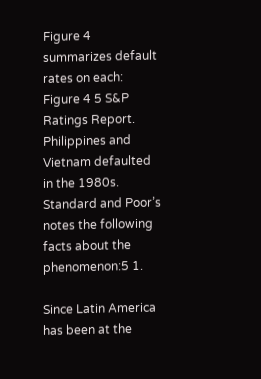Figure 4 summarizes default rates on each: Figure 4 5 S&P Ratings Report. Philippines and Vietnam defaulted in the 1980s. Standard and Poor’s notes the following facts about the phenomenon:5 1.

Since Latin America has been at the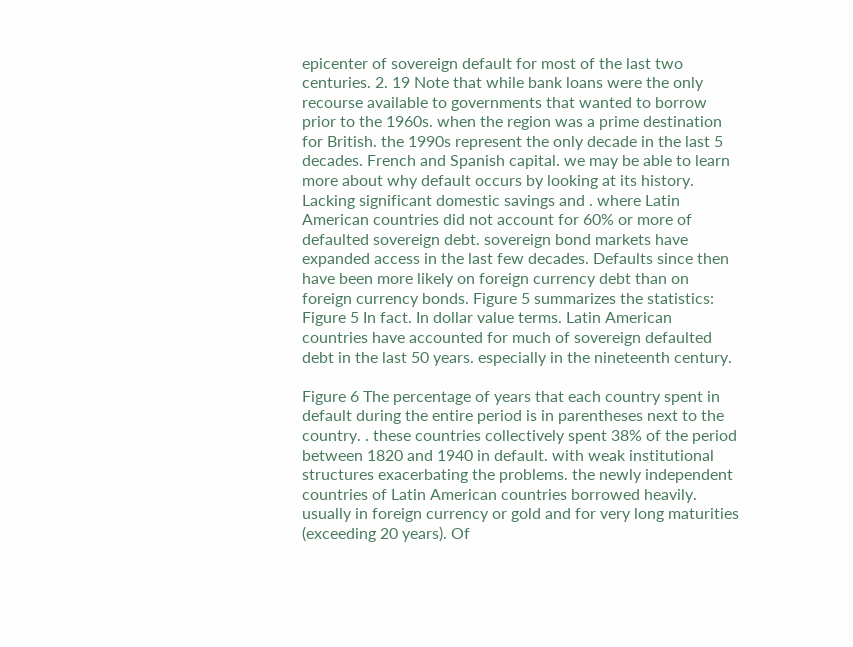epicenter of sovereign default for most of the last two centuries. 2. 19 Note that while bank loans were the only recourse available to governments that wanted to borrow prior to the 1960s. when the region was a prime destination for British. the 1990s represent the only decade in the last 5 decades. French and Spanish capital. we may be able to learn more about why default occurs by looking at its history. Lacking significant domestic savings and . where Latin American countries did not account for 60% or more of defaulted sovereign debt. sovereign bond markets have expanded access in the last few decades. Defaults since then have been more likely on foreign currency debt than on foreign currency bonds. Figure 5 summarizes the statistics: Figure 5 In fact. In dollar value terms. Latin American countries have accounted for much of sovereign defaulted debt in the last 50 years. especially in the nineteenth century.

Figure 6 The percentage of years that each country spent in default during the entire period is in parentheses next to the country. . these countries collectively spent 38% of the period between 1820 and 1940 in default. with weak institutional structures exacerbating the problems. the newly independent countries of Latin American countries borrowed heavily. usually in foreign currency or gold and for very long maturities (exceeding 20 years). Of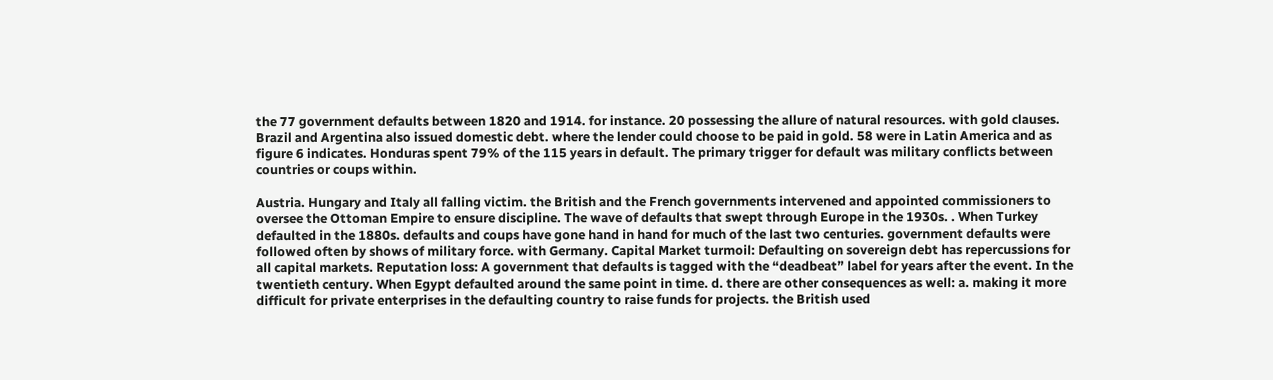the 77 government defaults between 1820 and 1914. for instance. 20 possessing the allure of natural resources. with gold clauses. Brazil and Argentina also issued domestic debt. where the lender could choose to be paid in gold. 58 were in Latin America and as figure 6 indicates. Honduras spent 79% of the 115 years in default. The primary trigger for default was military conflicts between countries or coups within.

Austria. Hungary and Italy all falling victim. the British and the French governments intervened and appointed commissioners to oversee the Ottoman Empire to ensure discipline. The wave of defaults that swept through Europe in the 1930s. . When Turkey defaulted in the 1880s. defaults and coups have gone hand in hand for much of the last two centuries. government defaults were followed often by shows of military force. with Germany. Capital Market turmoil: Defaulting on sovereign debt has repercussions for all capital markets. Reputation loss: A government that defaults is tagged with the “deadbeat” label for years after the event. In the twentieth century. When Egypt defaulted around the same point in time. d. there are other consequences as well: a. making it more difficult for private enterprises in the defaulting country to raise funds for projects. the British used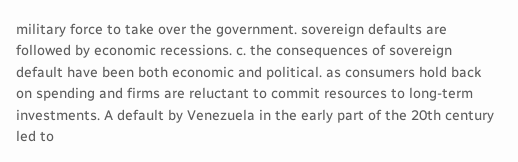military force to take over the government. sovereign defaults are followed by economic recessions. c. the consequences of sovereign default have been both economic and political. as consumers hold back on spending and firms are reluctant to commit resources to long-term investments. A default by Venezuela in the early part of the 20th century led to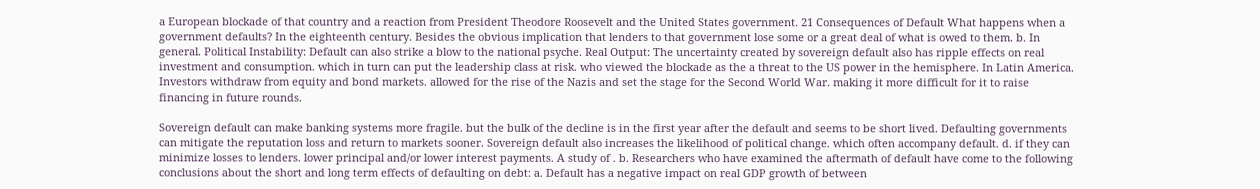a European blockade of that country and a reaction from President Theodore Roosevelt and the United States government. 21 Consequences of Default What happens when a government defaults? In the eighteenth century. Besides the obvious implication that lenders to that government lose some or a great deal of what is owed to them. b. In general. Political Instability: Default can also strike a blow to the national psyche. Real Output: The uncertainty created by sovereign default also has ripple effects on real investment and consumption. which in turn can put the leadership class at risk. who viewed the blockade as the a threat to the US power in the hemisphere. In Latin America. Investors withdraw from equity and bond markets. allowed for the rise of the Nazis and set the stage for the Second World War. making it more difficult for it to raise financing in future rounds.

Sovereign default can make banking systems more fragile. but the bulk of the decline is in the first year after the default and seems to be short lived. Defaulting governments can mitigate the reputation loss and return to markets sooner. Sovereign default also increases the likelihood of political change. which often accompany default. d. if they can minimize losses to lenders. lower principal and/or lower interest payments. A study of . b. Researchers who have examined the aftermath of default have come to the following conclusions about the short and long term effects of defaulting on debt: a. Default has a negative impact on real GDP growth of between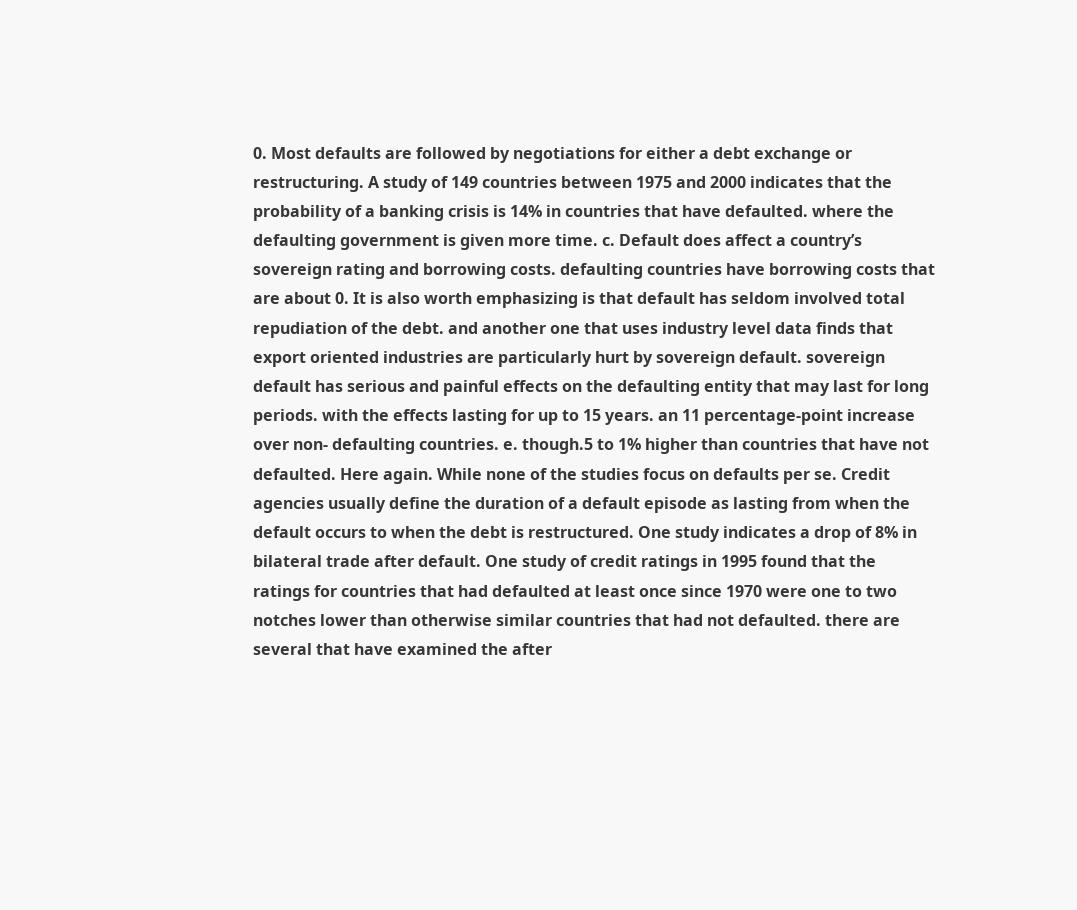0. Most defaults are followed by negotiations for either a debt exchange or restructuring. A study of 149 countries between 1975 and 2000 indicates that the probability of a banking crisis is 14% in countries that have defaulted. where the defaulting government is given more time. c. Default does affect a country’s sovereign rating and borrowing costs. defaulting countries have borrowing costs that are about 0. It is also worth emphasizing is that default has seldom involved total repudiation of the debt. and another one that uses industry level data finds that export oriented industries are particularly hurt by sovereign default. sovereign default has serious and painful effects on the defaulting entity that may last for long periods. with the effects lasting for up to 15 years. an 11 percentage-point increase over non- defaulting countries. e. though.5 to 1% higher than countries that have not defaulted. Here again. While none of the studies focus on defaults per se. Credit agencies usually define the duration of a default episode as lasting from when the default occurs to when the debt is restructured. One study indicates a drop of 8% in bilateral trade after default. One study of credit ratings in 1995 found that the ratings for countries that had defaulted at least once since 1970 were one to two notches lower than otherwise similar countries that had not defaulted. there are several that have examined the after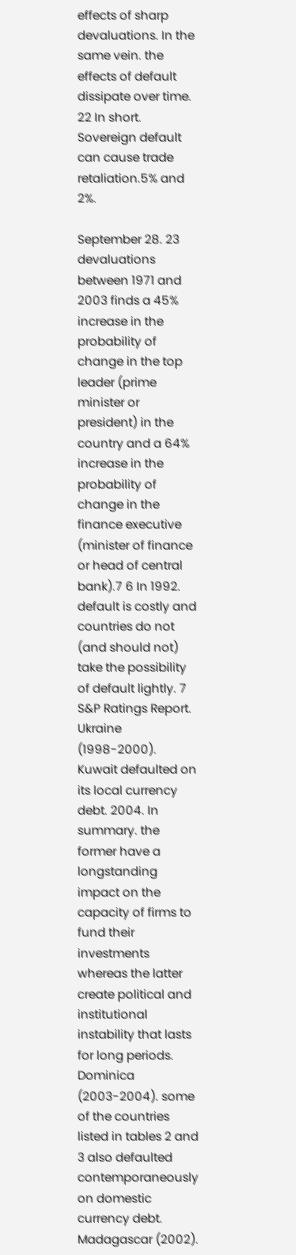effects of sharp devaluations. In the same vein. the effects of default dissipate over time. 22 In short. Sovereign default can cause trade retaliation.5% and 2%.

September 28. 23 devaluations between 1971 and 2003 finds a 45% increase in the probability of change in the top leader (prime minister or president) in the country and a 64% increase in the probability of change in the finance executive (minister of finance or head of central bank).7 6 In 1992. default is costly and countries do not (and should not) take the possibility of default lightly. 7 S&P Ratings Report. Ukraine (1998-2000). Kuwait defaulted on its local currency debt. 2004. In summary. the former have a longstanding impact on the capacity of firms to fund their investments whereas the latter create political and institutional instability that lasts for long periods. Dominica (2003-2004). some of the countries listed in tables 2 and 3 also defaulted contemporaneously on domestic currency debt. Madagascar (2002).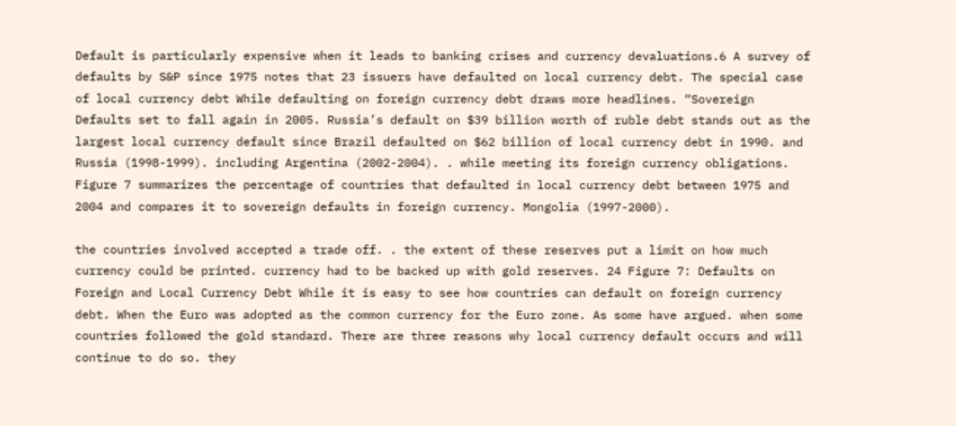Default is particularly expensive when it leads to banking crises and currency devaluations.6 A survey of defaults by S&P since 1975 notes that 23 issuers have defaulted on local currency debt. The special case of local currency debt While defaulting on foreign currency debt draws more headlines. “Sovereign Defaults set to fall again in 2005. Russia’s default on $39 billion worth of ruble debt stands out as the largest local currency default since Brazil defaulted on $62 billion of local currency debt in 1990. and Russia (1998-1999). including Argentina (2002-2004). . while meeting its foreign currency obligations. Figure 7 summarizes the percentage of countries that defaulted in local currency debt between 1975 and 2004 and compares it to sovereign defaults in foreign currency. Mongolia (1997-2000).

the countries involved accepted a trade off. . the extent of these reserves put a limit on how much currency could be printed. currency had to be backed up with gold reserves. 24 Figure 7: Defaults on Foreign and Local Currency Debt While it is easy to see how countries can default on foreign currency debt. When the Euro was adopted as the common currency for the Euro zone. As some have argued. when some countries followed the gold standard. There are three reasons why local currency default occurs and will continue to do so. they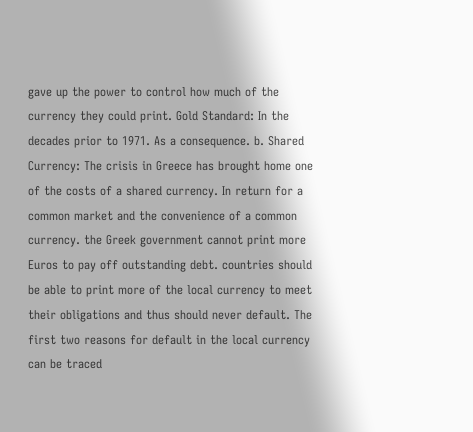gave up the power to control how much of the currency they could print. Gold Standard: In the decades prior to 1971. As a consequence. b. Shared Currency: The crisis in Greece has brought home one of the costs of a shared currency. In return for a common market and the convenience of a common currency. the Greek government cannot print more Euros to pay off outstanding debt. countries should be able to print more of the local currency to meet their obligations and thus should never default. The first two reasons for default in the local currency can be traced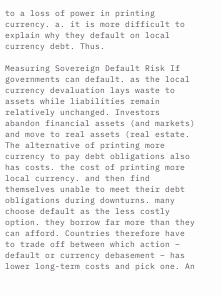to a loss of power in printing currency. a. it is more difficult to explain why they default on local currency debt. Thus.

Measuring Sovereign Default Risk If governments can default. as the local currency devaluation lays waste to assets while liabilities remain relatively unchanged. Investors abandon financial assets (and markets) and move to real assets (real estate. The alternative of printing more currency to pay debt obligations also has costs. the cost of printing more local currency. and then find themselves unable to meet their debt obligations during downturns. many choose default as the less costly option. they borrow far more than they can afford. Countries therefore have to trade off between which action – default or currency debasement – has lower long-term costs and pick one. An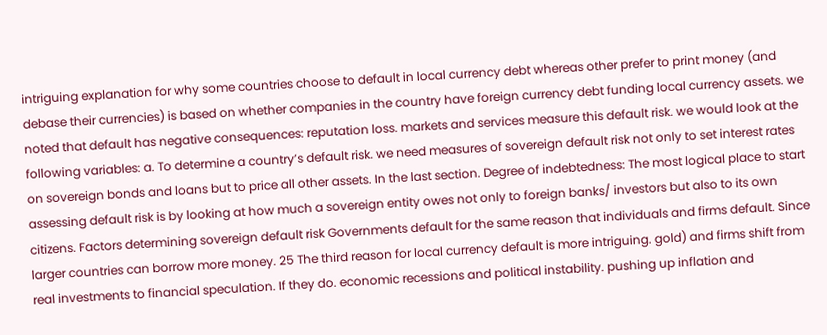intriguing explanation for why some countries choose to default in local currency debt whereas other prefer to print money (and debase their currencies) is based on whether companies in the country have foreign currency debt funding local currency assets. we noted that default has negative consequences: reputation loss. markets and services measure this default risk. we would look at the following variables: a. To determine a country’s default risk. we need measures of sovereign default risk not only to set interest rates on sovereign bonds and loans but to price all other assets. In the last section. Degree of indebtedness: The most logical place to start assessing default risk is by looking at how much a sovereign entity owes not only to foreign banks/ investors but also to its own citizens. Factors determining sovereign default risk Governments default for the same reason that individuals and firms default. Since larger countries can borrow more money. 25 The third reason for local currency default is more intriguing. gold) and firms shift from real investments to financial speculation. If they do. economic recessions and political instability. pushing up inflation and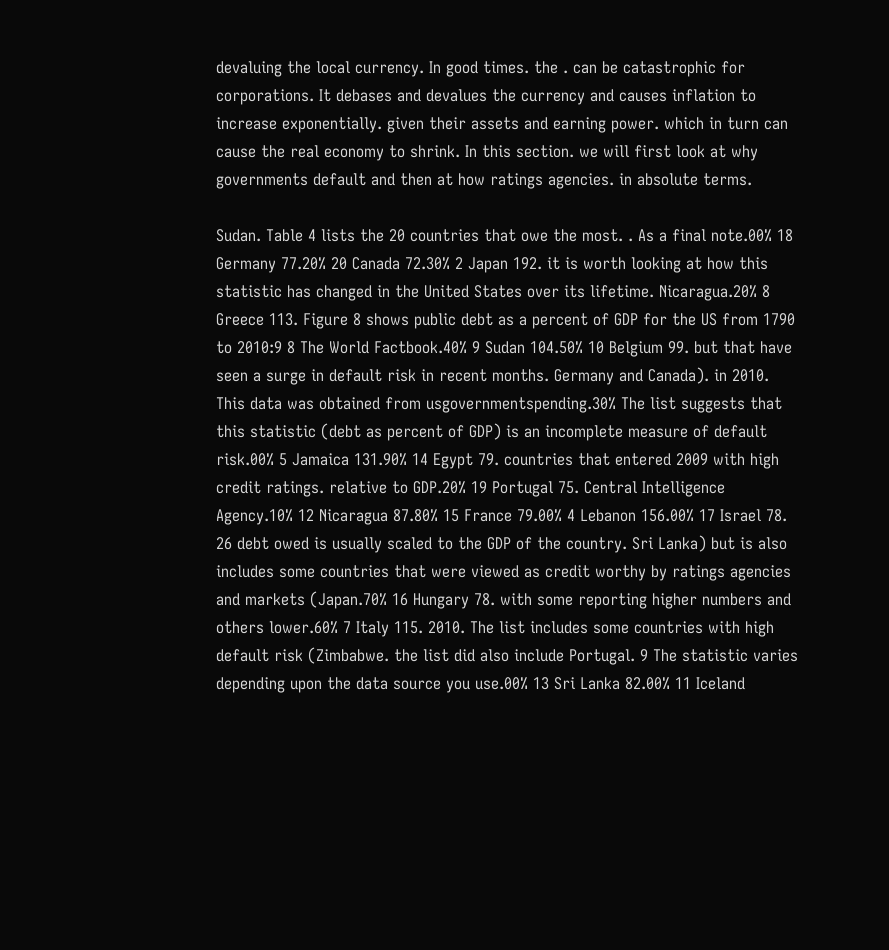devaluing the local currency. In good times. the . can be catastrophic for corporations. It debases and devalues the currency and causes inflation to increase exponentially. given their assets and earning power. which in turn can cause the real economy to shrink. In this section. we will first look at why governments default and then at how ratings agencies. in absolute terms.

Sudan. Table 4 lists the 20 countries that owe the most. . As a final note.00% 18 Germany 77.20% 20 Canada 72.30% 2 Japan 192. it is worth looking at how this statistic has changed in the United States over its lifetime. Nicaragua.20% 8 Greece 113. Figure 8 shows public debt as a percent of GDP for the US from 1790 to 2010:9 8 The World Factbook.40% 9 Sudan 104.50% 10 Belgium 99. but that have seen a surge in default risk in recent months. Germany and Canada). in 2010. This data was obtained from usgovernmentspending.30% The list suggests that this statistic (debt as percent of GDP) is an incomplete measure of default risk.00% 5 Jamaica 131.90% 14 Egypt 79. countries that entered 2009 with high credit ratings. relative to GDP.20% 19 Portugal 75. Central Intelligence Agency.10% 12 Nicaragua 87.80% 15 France 79.00% 4 Lebanon 156.00% 17 Israel 78. 26 debt owed is usually scaled to the GDP of the country. Sri Lanka) but is also includes some countries that were viewed as credit worthy by ratings agencies and markets (Japan.70% 16 Hungary 78. with some reporting higher numbers and others lower.60% 7 Italy 115. 2010. The list includes some countries with high default risk (Zimbabwe. the list did also include Portugal. 9 The statistic varies depending upon the data source you use.00% 13 Sri Lanka 82.00% 11 Iceland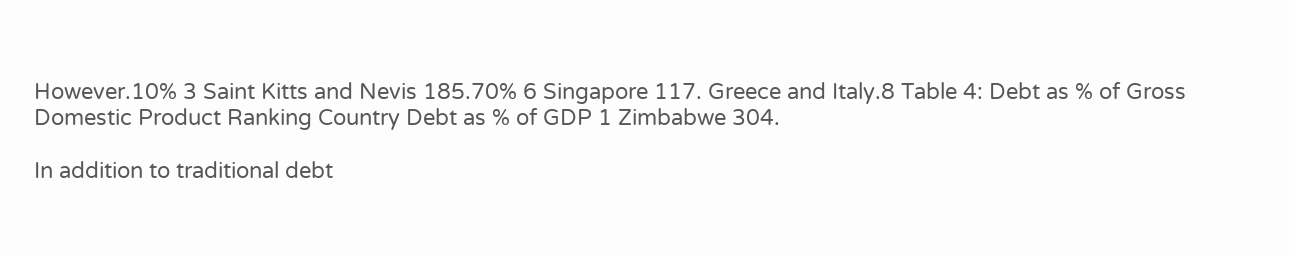However.10% 3 Saint Kitts and Nevis 185.70% 6 Singapore 117. Greece and Italy.8 Table 4: Debt as % of Gross Domestic Product Ranking Country Debt as % of GDP 1 Zimbabwe 304.

In addition to traditional debt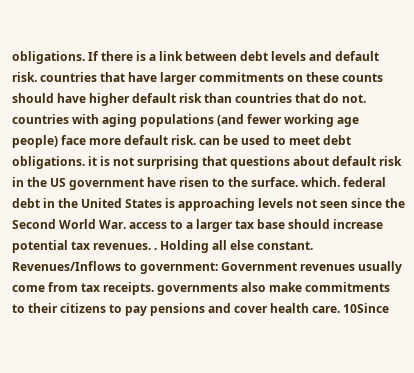obligations. If there is a link between debt levels and default risk. countries that have larger commitments on these counts should have higher default risk than countries that do not. countries with aging populations (and fewer working age people) face more default risk. can be used to meet debt obligations. it is not surprising that questions about default risk in the US government have risen to the surface. which. federal debt in the United States is approaching levels not seen since the Second World War. access to a larger tax base should increase potential tax revenues. . Holding all else constant. Revenues/Inflows to government: Government revenues usually come from tax receipts. governments also make commitments to their citizens to pay pensions and cover health care. 10Since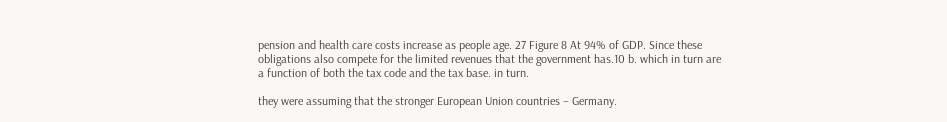pension and health care costs increase as people age. 27 Figure 8 At 94% of GDP. Since these obligations also compete for the limited revenues that the government has.10 b. which in turn are a function of both the tax code and the tax base. in turn.

they were assuming that the stronger European Union countries – Germany.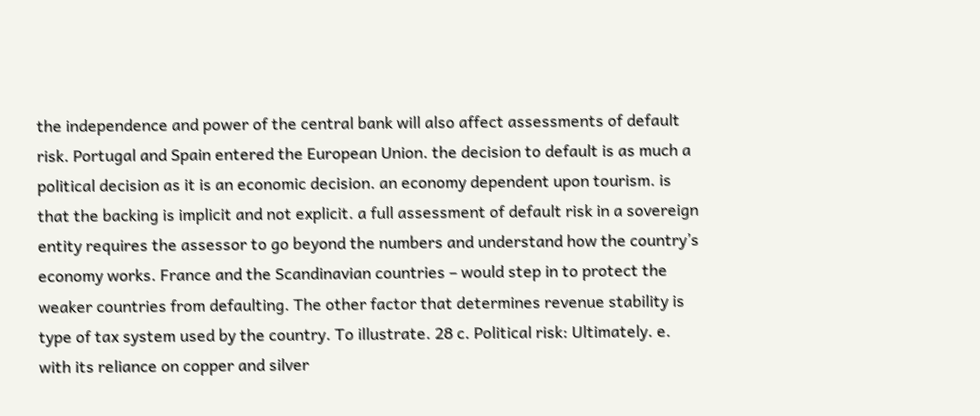the independence and power of the central bank will also affect assessments of default risk. Portugal and Spain entered the European Union. the decision to default is as much a political decision as it is an economic decision. an economy dependent upon tourism. is that the backing is implicit and not explicit. a full assessment of default risk in a sovereign entity requires the assessor to go beyond the numbers and understand how the country’s economy works. France and the Scandinavian countries – would step in to protect the weaker countries from defaulting. The other factor that determines revenue stability is type of tax system used by the country. To illustrate. 28 c. Political risk: Ultimately. e. with its reliance on copper and silver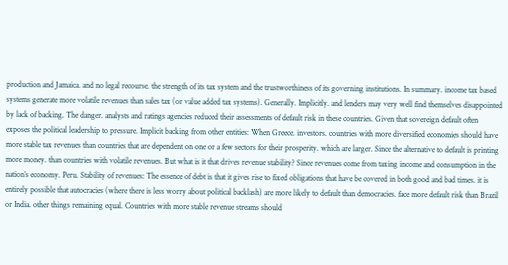production and Jamaica. and no legal recourse. the strength of its tax system and the trustworthiness of its governing institutions. In summary. income tax based systems generate more volatile revenues than sales tax (or value added tax systems). Generally. Implicitly. and lenders may very well find themselves disappointed by lack of backing. The danger. analysts and ratings agencies reduced their assessments of default risk in these countries. Given that sovereign default often exposes the political leadership to pressure. Implicit backing from other entities: When Greece. investors. countries with more diversified economies should have more stable tax revenues than countries that are dependent on one or a few sectors for their prosperity. which are larger. Since the alternative to default is printing more money. than countries with volatile revenues. But what is it that drives revenue stability? Since revenues come from taxing income and consumption in the nation’s economy. Peru. Stability of revenues: The essence of debt is that it gives rise to fixed obligations that have be covered in both good and bad times. it is entirely possible that autocracies (where there is less worry about political backlash) are more likely to default than democracies. face more default risk than Brazil or India. other things remaining equal. Countries with more stable revenue streams should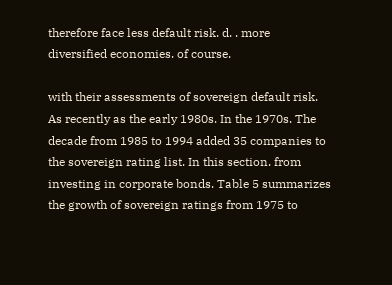therefore face less default risk. d. . more diversified economies. of course.

with their assessments of sovereign default risk. As recently as the early 1980s. In the 1970s. The decade from 1985 to 1994 added 35 companies to the sovereign rating list. In this section. from investing in corporate bonds. Table 5 summarizes the growth of sovereign ratings from 1975 to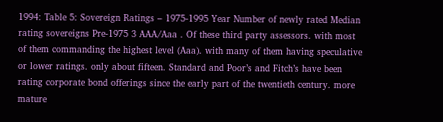1994: Table 5: Sovereign Ratings – 1975-1995 Year Number of newly rated Median rating sovereigns Pre-1975 3 AAA/Aaa . Of these third party assessors. with most of them commanding the highest level (Aaa). with many of them having speculative or lower ratings. only about fifteen. Standard and Poor’s and Fitch’s have been rating corporate bond offerings since the early part of the twentieth century. more mature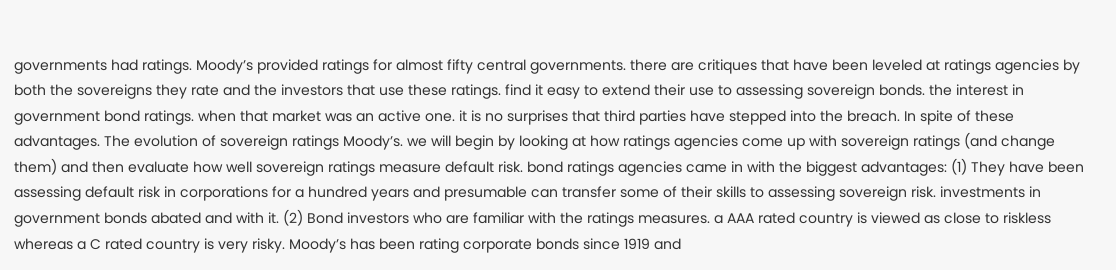governments had ratings. Moody’s provided ratings for almost fifty central governments. there are critiques that have been leveled at ratings agencies by both the sovereigns they rate and the investors that use these ratings. find it easy to extend their use to assessing sovereign bonds. the interest in government bond ratings. when that market was an active one. it is no surprises that third parties have stepped into the breach. In spite of these advantages. The evolution of sovereign ratings Moody’s. we will begin by looking at how ratings agencies come up with sovereign ratings (and change them) and then evaluate how well sovereign ratings measure default risk. bond ratings agencies came in with the biggest advantages: (1) They have been assessing default risk in corporations for a hundred years and presumable can transfer some of their skills to assessing sovereign risk. investments in government bonds abated and with it. (2) Bond investors who are familiar with the ratings measures. a AAA rated country is viewed as close to riskless whereas a C rated country is very risky. Moody’s has been rating corporate bonds since 1919 and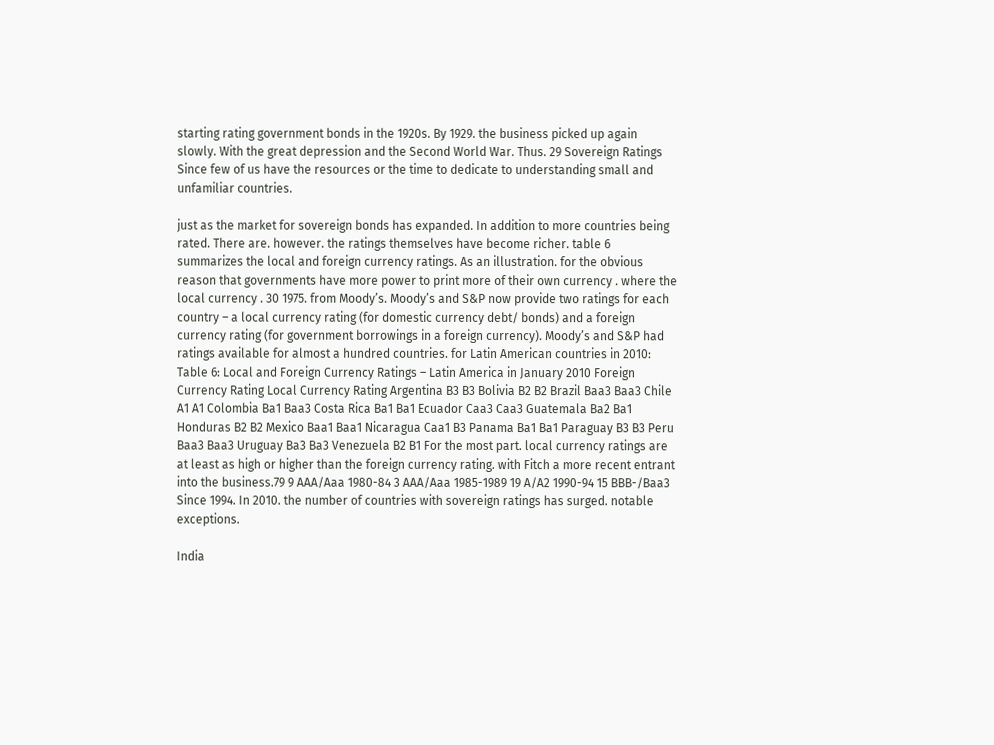starting rating government bonds in the 1920s. By 1929. the business picked up again slowly. With the great depression and the Second World War. Thus. 29 Sovereign Ratings Since few of us have the resources or the time to dedicate to understanding small and unfamiliar countries.

just as the market for sovereign bonds has expanded. In addition to more countries being rated. There are. however. the ratings themselves have become richer. table 6 summarizes the local and foreign currency ratings. As an illustration. for the obvious reason that governments have more power to print more of their own currency . where the local currency . 30 1975. from Moody’s. Moody’s and S&P now provide two ratings for each country – a local currency rating (for domestic currency debt/ bonds) and a foreign currency rating (for government borrowings in a foreign currency). Moody’s and S&P had ratings available for almost a hundred countries. for Latin American countries in 2010: Table 6: Local and Foreign Currency Ratings – Latin America in January 2010 Foreign Currency Rating Local Currency Rating Argentina B3 B3 Bolivia B2 B2 Brazil Baa3 Baa3 Chile A1 A1 Colombia Ba1 Baa3 Costa Rica Ba1 Ba1 Ecuador Caa3 Caa3 Guatemala Ba2 Ba1 Honduras B2 B2 Mexico Baa1 Baa1 Nicaragua Caa1 B3 Panama Ba1 Ba1 Paraguay B3 B3 Peru Baa3 Baa3 Uruguay Ba3 Ba3 Venezuela B2 B1 For the most part. local currency ratings are at least as high or higher than the foreign currency rating. with Fitch a more recent entrant into the business.79 9 AAA/Aaa 1980-84 3 AAA/Aaa 1985-1989 19 A/A2 1990-94 15 BBB-/Baa3 Since 1994. In 2010. the number of countries with sovereign ratings has surged. notable exceptions.

India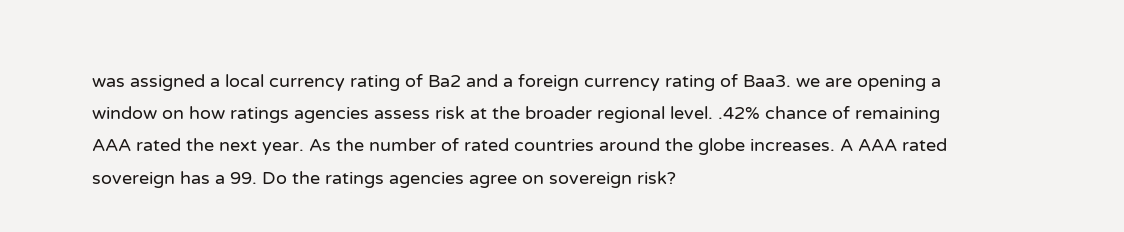was assigned a local currency rating of Ba2 and a foreign currency rating of Baa3. we are opening a window on how ratings agencies assess risk at the broader regional level. .42% chance of remaining AAA rated the next year. As the number of rated countries around the globe increases. A AAA rated sovereign has a 99. Do the ratings agencies agree on sovereign risk?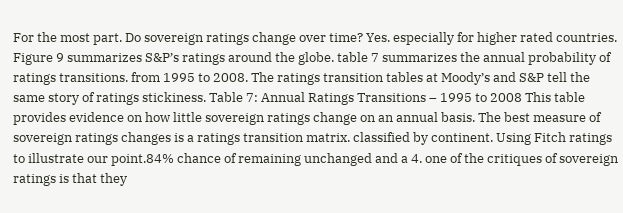For the most part. Do sovereign ratings change over time? Yes. especially for higher rated countries. Figure 9 summarizes S&P’s ratings around the globe. table 7 summarizes the annual probability of ratings transitions. from 1995 to 2008. The ratings transition tables at Moody’s and S&P tell the same story of ratings stickiness. Table 7: Annual Ratings Transitions – 1995 to 2008 This table provides evidence on how little sovereign ratings change on an annual basis. The best measure of sovereign ratings changes is a ratings transition matrix. classified by continent. Using Fitch ratings to illustrate our point.84% chance of remaining unchanged and a 4. one of the critiques of sovereign ratings is that they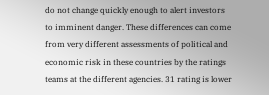do not change quickly enough to alert investors to imminent danger. These differences can come from very different assessments of political and economic risk in these countries by the ratings teams at the different agencies. 31 rating is lower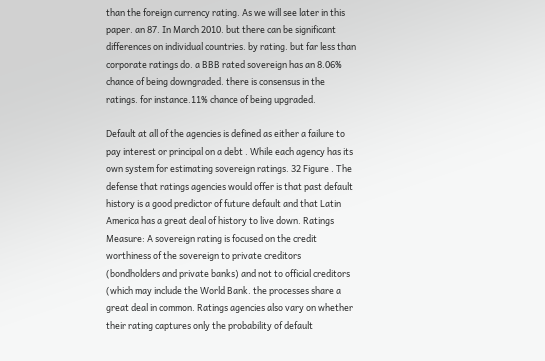than the foreign currency rating. As we will see later in this paper. an 87. In March 2010. but there can be significant differences on individual countries. by rating. but far less than corporate ratings do. a BBB rated sovereign has an 8.06% chance of being downgraded. there is consensus in the ratings. for instance.11% chance of being upgraded.

Default at all of the agencies is defined as either a failure to pay interest or principal on a debt . While each agency has its own system for estimating sovereign ratings. 32 Figure . The defense that ratings agencies would offer is that past default history is a good predictor of future default and that Latin America has a great deal of history to live down. Ratings Measure: A sovereign rating is focused on the credit worthiness of the sovereign to private creditors (bondholders and private banks) and not to official creditors (which may include the World Bank. the processes share a great deal in common. Ratings agencies also vary on whether their rating captures only the probability of default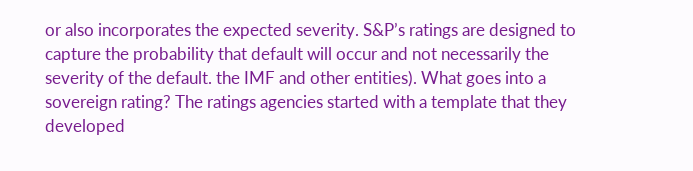or also incorporates the expected severity. S&P’s ratings are designed to capture the probability that default will occur and not necessarily the severity of the default. the IMF and other entities). What goes into a sovereign rating? The ratings agencies started with a template that they developed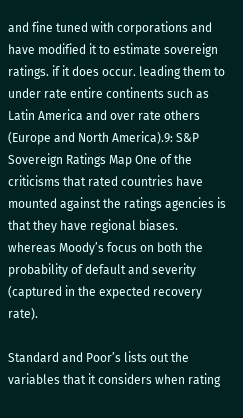and fine tuned with corporations and have modified it to estimate sovereign ratings. if it does occur. leading them to under rate entire continents such as Latin America and over rate others (Europe and North America).9: S&P Sovereign Ratings Map One of the criticisms that rated countries have mounted against the ratings agencies is that they have regional biases. whereas Moody’s focus on both the probability of default and severity (captured in the expected recovery rate).

Standard and Poor’s lists out the variables that it considers when rating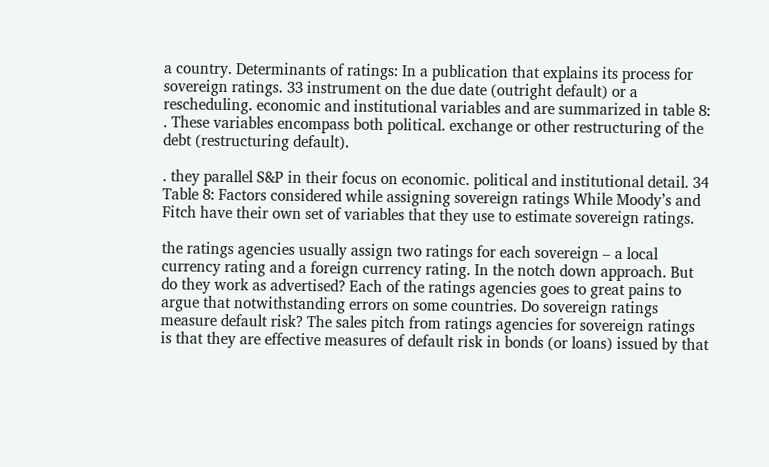a country. Determinants of ratings: In a publication that explains its process for sovereign ratings. 33 instrument on the due date (outright default) or a rescheduling. economic and institutional variables and are summarized in table 8: . These variables encompass both political. exchange or other restructuring of the debt (restructuring default).

. they parallel S&P in their focus on economic. political and institutional detail. 34 Table 8: Factors considered while assigning sovereign ratings While Moody’s and Fitch have their own set of variables that they use to estimate sovereign ratings.

the ratings agencies usually assign two ratings for each sovereign – a local currency rating and a foreign currency rating. In the notch down approach. But do they work as advertised? Each of the ratings agencies goes to great pains to argue that notwithstanding errors on some countries. Do sovereign ratings measure default risk? The sales pitch from ratings agencies for sovereign ratings is that they are effective measures of default risk in bonds (or loans) issued by that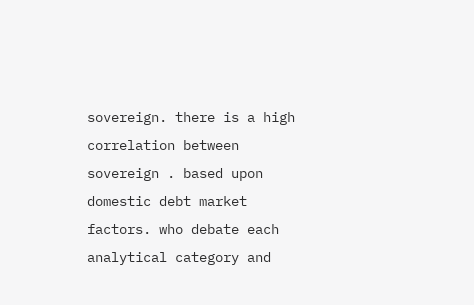sovereign. there is a high correlation between sovereign . based upon domestic debt market factors. who debate each analytical category and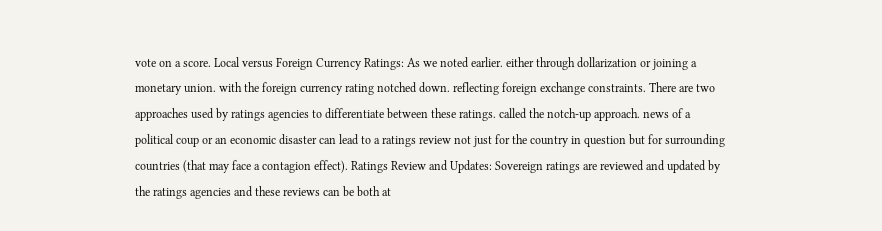vote on a score. Local versus Foreign Currency Ratings: As we noted earlier. either through dollarization or joining a monetary union. with the foreign currency rating notched down. reflecting foreign exchange constraints. There are two approaches used by ratings agencies to differentiate between these ratings. called the notch-up approach. news of a political coup or an economic disaster can lead to a ratings review not just for the country in question but for surrounding countries (that may face a contagion effect). Ratings Review and Updates: Sovereign ratings are reviewed and updated by the ratings agencies and these reviews can be both at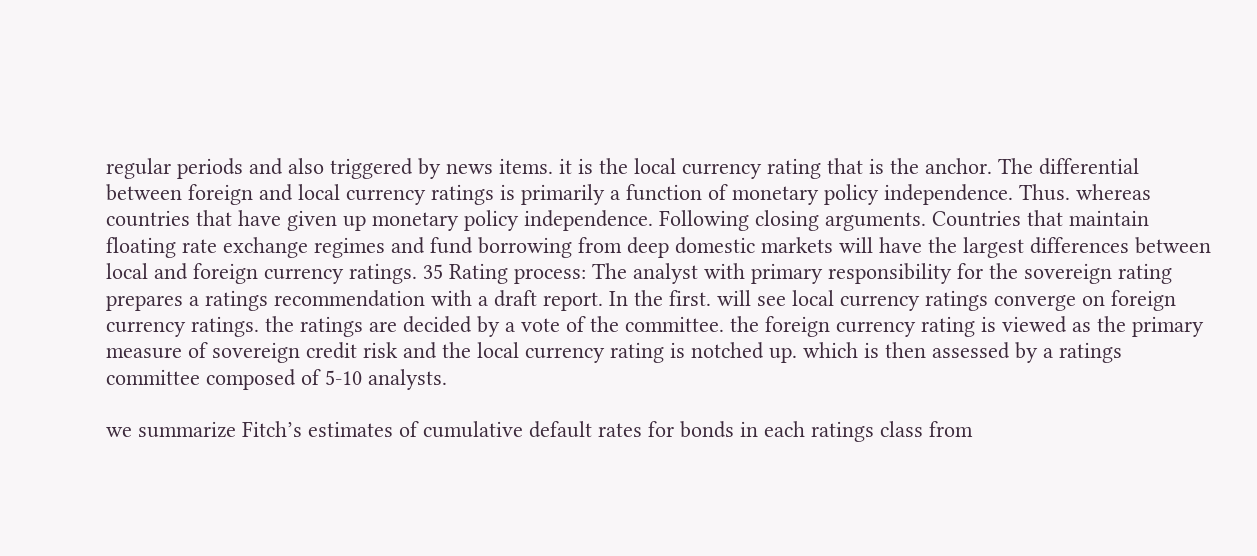regular periods and also triggered by news items. it is the local currency rating that is the anchor. The differential between foreign and local currency ratings is primarily a function of monetary policy independence. Thus. whereas countries that have given up monetary policy independence. Following closing arguments. Countries that maintain floating rate exchange regimes and fund borrowing from deep domestic markets will have the largest differences between local and foreign currency ratings. 35 Rating process: The analyst with primary responsibility for the sovereign rating prepares a ratings recommendation with a draft report. In the first. will see local currency ratings converge on foreign currency ratings. the ratings are decided by a vote of the committee. the foreign currency rating is viewed as the primary measure of sovereign credit risk and the local currency rating is notched up. which is then assessed by a ratings committee composed of 5-10 analysts.

we summarize Fitch’s estimates of cumulative default rates for bonds in each ratings class from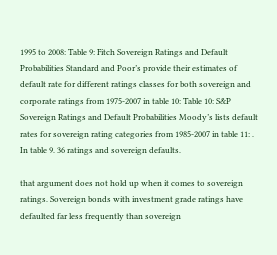1995 to 2008: Table 9: Fitch Sovereign Ratings and Default Probabilities Standard and Poor’s provide their estimates of default rate for different ratings classes for both sovereign and corporate ratings from 1975-2007 in table 10: Table 10: S&P Sovereign Ratings and Default Probabilities Moody’s lists default rates for sovereign rating categories from 1985-2007 in table 11: . In table 9. 36 ratings and sovereign defaults.

that argument does not hold up when it comes to sovereign ratings. Sovereign bonds with investment grade ratings have defaulted far less frequently than sovereign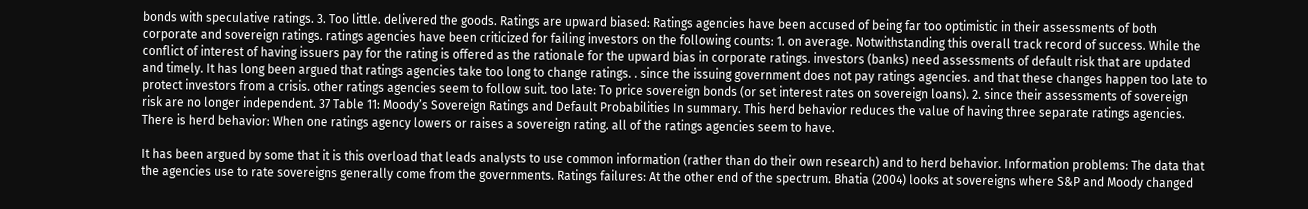bonds with speculative ratings. 3. Too little. delivered the goods. Ratings are upward biased: Ratings agencies have been accused of being far too optimistic in their assessments of both corporate and sovereign ratings. ratings agencies have been criticized for failing investors on the following counts: 1. on average. Notwithstanding this overall track record of success. While the conflict of interest of having issuers pay for the rating is offered as the rationale for the upward bias in corporate ratings. investors (banks) need assessments of default risk that are updated and timely. It has long been argued that ratings agencies take too long to change ratings. . since the issuing government does not pay ratings agencies. and that these changes happen too late to protect investors from a crisis. other ratings agencies seem to follow suit. too late: To price sovereign bonds (or set interest rates on sovereign loans). 2. since their assessments of sovereign risk are no longer independent. 37 Table 11: Moody’s Sovereign Ratings and Default Probabilities In summary. This herd behavior reduces the value of having three separate ratings agencies. There is herd behavior: When one ratings agency lowers or raises a sovereign rating. all of the ratings agencies seem to have.

It has been argued by some that it is this overload that leads analysts to use common information (rather than do their own research) and to herd behavior. Information problems: The data that the agencies use to rate sovereigns generally come from the governments. Ratings failures: At the other end of the spectrum. Bhatia (2004) looks at sovereigns where S&P and Moody changed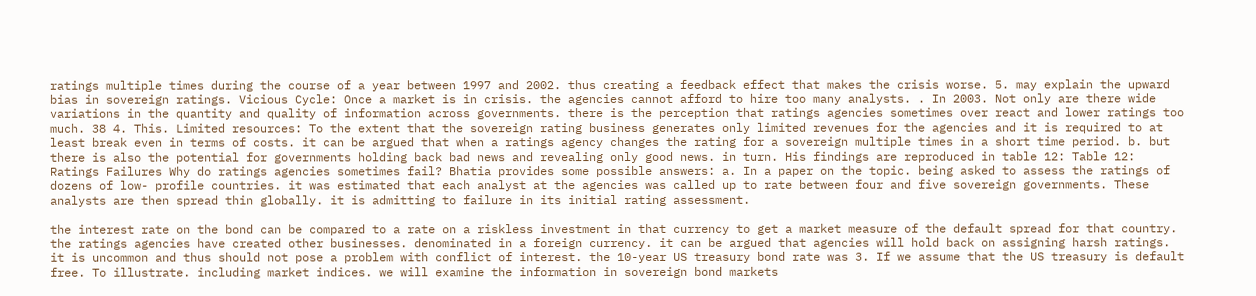ratings multiple times during the course of a year between 1997 and 2002. thus creating a feedback effect that makes the crisis worse. 5. may explain the upward bias in sovereign ratings. Vicious Cycle: Once a market is in crisis. the agencies cannot afford to hire too many analysts. . In 2003. Not only are there wide variations in the quantity and quality of information across governments. there is the perception that ratings agencies sometimes over react and lower ratings too much. 38 4. This. Limited resources: To the extent that the sovereign rating business generates only limited revenues for the agencies and it is required to at least break even in terms of costs. it can be argued that when a ratings agency changes the rating for a sovereign multiple times in a short time period. b. but there is also the potential for governments holding back bad news and revealing only good news. in turn. His findings are reproduced in table 12: Table 12: Ratings Failures Why do ratings agencies sometimes fail? Bhatia provides some possible answers: a. In a paper on the topic. being asked to assess the ratings of dozens of low- profile countries. it was estimated that each analyst at the agencies was called up to rate between four and five sovereign governments. These analysts are then spread thin globally. it is admitting to failure in its initial rating assessment.

the interest rate on the bond can be compared to a rate on a riskless investment in that currency to get a market measure of the default spread for that country. the ratings agencies have created other businesses. denominated in a foreign currency. it can be argued that agencies will hold back on assigning harsh ratings. it is uncommon and thus should not pose a problem with conflict of interest. the 10-year US treasury bond rate was 3. If we assume that the US treasury is default free. To illustrate. including market indices. we will examine the information in sovereign bond markets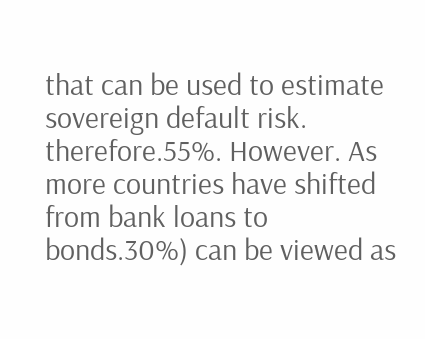that can be used to estimate sovereign default risk. therefore.55%. However. As more countries have shifted from bank loans to bonds.30%) can be viewed as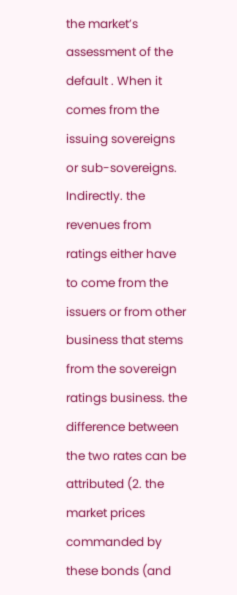the market’s assessment of the default . When it comes from the issuing sovereigns or sub-sovereigns. Indirectly. the revenues from ratings either have to come from the issuers or from other business that stems from the sovereign ratings business. the difference between the two rates can be attributed (2. the market prices commanded by these bonds (and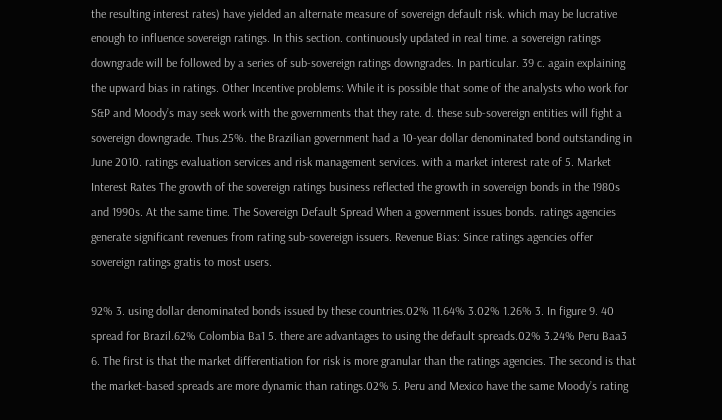the resulting interest rates) have yielded an alternate measure of sovereign default risk. which may be lucrative enough to influence sovereign ratings. In this section. continuously updated in real time. a sovereign ratings downgrade will be followed by a series of sub-sovereign ratings downgrades. In particular. 39 c. again explaining the upward bias in ratings. Other Incentive problems: While it is possible that some of the analysts who work for S&P and Moody’s may seek work with the governments that they rate. d. these sub-sovereign entities will fight a sovereign downgrade. Thus.25%. the Brazilian government had a 10-year dollar denominated bond outstanding in June 2010. ratings evaluation services and risk management services. with a market interest rate of 5. Market Interest Rates The growth of the sovereign ratings business reflected the growth in sovereign bonds in the 1980s and 1990s. At the same time. The Sovereign Default Spread When a government issues bonds. ratings agencies generate significant revenues from rating sub-sovereign issuers. Revenue Bias: Since ratings agencies offer sovereign ratings gratis to most users.

92% 3. using dollar denominated bonds issued by these countries.02% 11.64% 3.02% 1.26% 3. In figure 9. 40 spread for Brazil.62% Colombia Ba1 5. there are advantages to using the default spreads.02% 3.24% Peru Baa3 6. The first is that the market differentiation for risk is more granular than the ratings agencies. The second is that the market-based spreads are more dynamic than ratings.02% 5. Peru and Mexico have the same Moody’s rating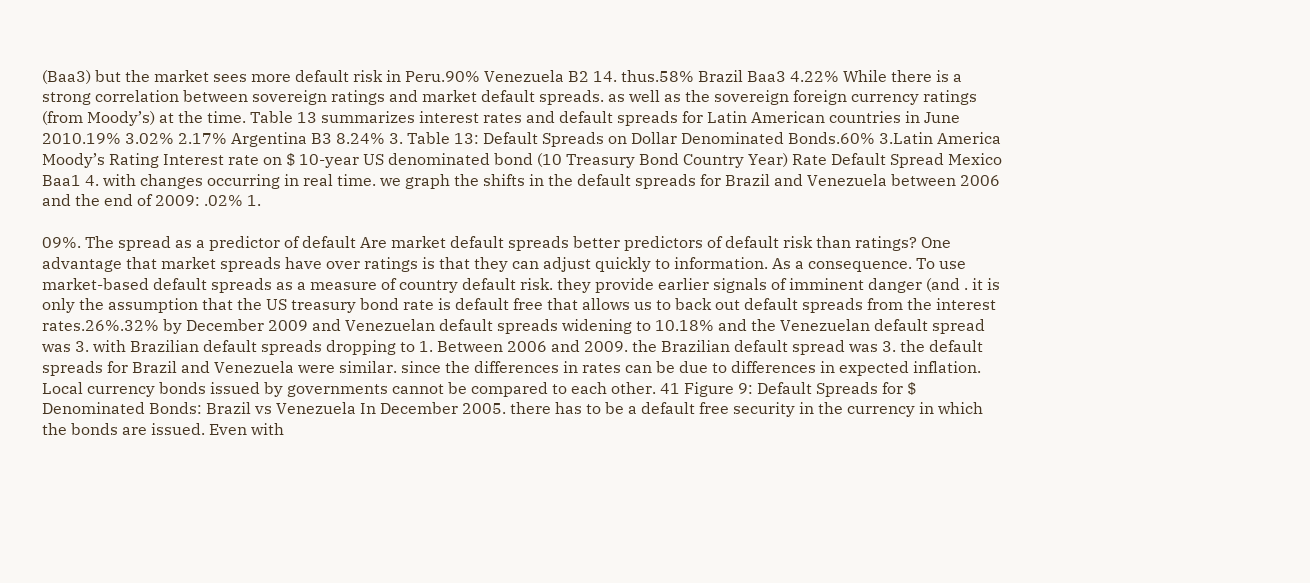(Baa3) but the market sees more default risk in Peru.90% Venezuela B2 14. thus.58% Brazil Baa3 4.22% While there is a strong correlation between sovereign ratings and market default spreads. as well as the sovereign foreign currency ratings (from Moody’s) at the time. Table 13 summarizes interest rates and default spreads for Latin American countries in June 2010.19% 3.02% 2.17% Argentina B3 8.24% 3. Table 13: Default Spreads on Dollar Denominated Bonds.60% 3.Latin America Moody’s Rating Interest rate on $ 10-year US denominated bond (10 Treasury Bond Country Year) Rate Default Spread Mexico Baa1 4. with changes occurring in real time. we graph the shifts in the default spreads for Brazil and Venezuela between 2006 and the end of 2009: .02% 1.

09%. The spread as a predictor of default Are market default spreads better predictors of default risk than ratings? One advantage that market spreads have over ratings is that they can adjust quickly to information. As a consequence. To use market-based default spreads as a measure of country default risk. they provide earlier signals of imminent danger (and . it is only the assumption that the US treasury bond rate is default free that allows us to back out default spreads from the interest rates.26%.32% by December 2009 and Venezuelan default spreads widening to 10.18% and the Venezuelan default spread was 3. with Brazilian default spreads dropping to 1. Between 2006 and 2009. the Brazilian default spread was 3. the default spreads for Brazil and Venezuela were similar. since the differences in rates can be due to differences in expected inflation. Local currency bonds issued by governments cannot be compared to each other. 41 Figure 9: Default Spreads for $ Denominated Bonds: Brazil vs Venezuela In December 2005. there has to be a default free security in the currency in which the bonds are issued. Even with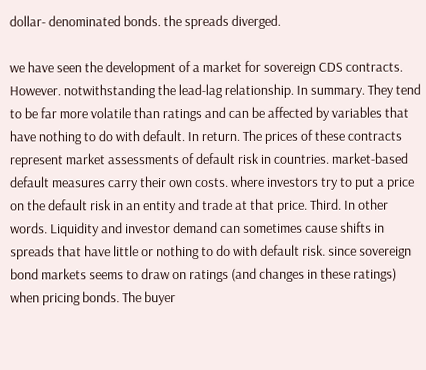dollar- denominated bonds. the spreads diverged.

we have seen the development of a market for sovereign CDS contracts. However. notwithstanding the lead-lag relationship. In summary. They tend to be far more volatile than ratings and can be affected by variables that have nothing to do with default. In return. The prices of these contracts represent market assessments of default risk in countries. market-based default measures carry their own costs. where investors try to put a price on the default risk in an entity and trade at that price. Third. In other words. Liquidity and investor demand can sometimes cause shifts in spreads that have little or nothing to do with default risk. since sovereign bond markets seems to draw on ratings (and changes in these ratings) when pricing bonds. The buyer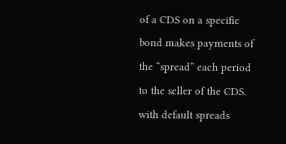of a CDS on a specific bond makes payments of the “spread” each period to the seller of the CDS. with default spreads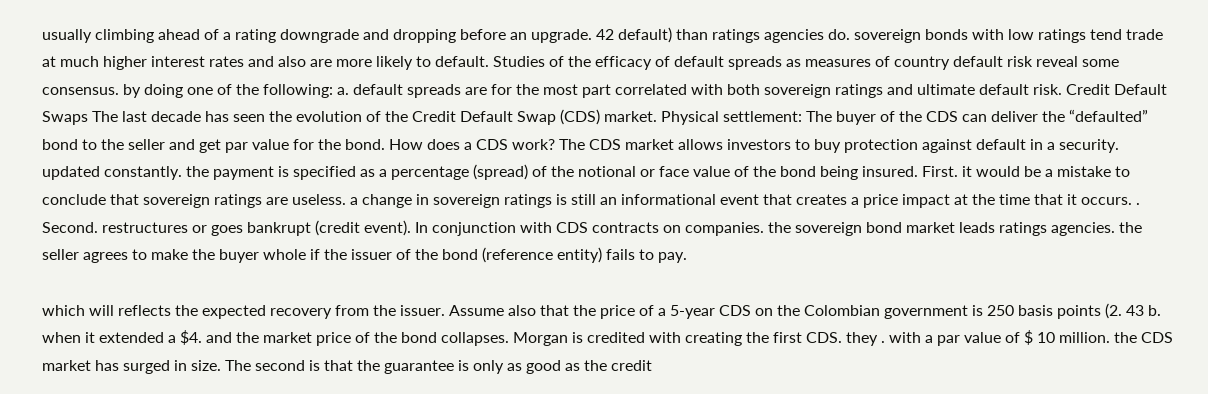usually climbing ahead of a rating downgrade and dropping before an upgrade. 42 default) than ratings agencies do. sovereign bonds with low ratings tend trade at much higher interest rates and also are more likely to default. Studies of the efficacy of default spreads as measures of country default risk reveal some consensus. by doing one of the following: a. default spreads are for the most part correlated with both sovereign ratings and ultimate default risk. Credit Default Swaps The last decade has seen the evolution of the Credit Default Swap (CDS) market. Physical settlement: The buyer of the CDS can deliver the “defaulted” bond to the seller and get par value for the bond. How does a CDS work? The CDS market allows investors to buy protection against default in a security. updated constantly. the payment is specified as a percentage (spread) of the notional or face value of the bond being insured. First. it would be a mistake to conclude that sovereign ratings are useless. a change in sovereign ratings is still an informational event that creates a price impact at the time that it occurs. . Second. restructures or goes bankrupt (credit event). In conjunction with CDS contracts on companies. the sovereign bond market leads ratings agencies. the seller agrees to make the buyer whole if the issuer of the bond (reference entity) fails to pay.

which will reflects the expected recovery from the issuer. Assume also that the price of a 5-year CDS on the Colombian government is 250 basis points (2. 43 b. when it extended a $4. and the market price of the bond collapses. Morgan is credited with creating the first CDS. they . with a par value of $ 10 million. the CDS market has surged in size. The second is that the guarantee is only as good as the credit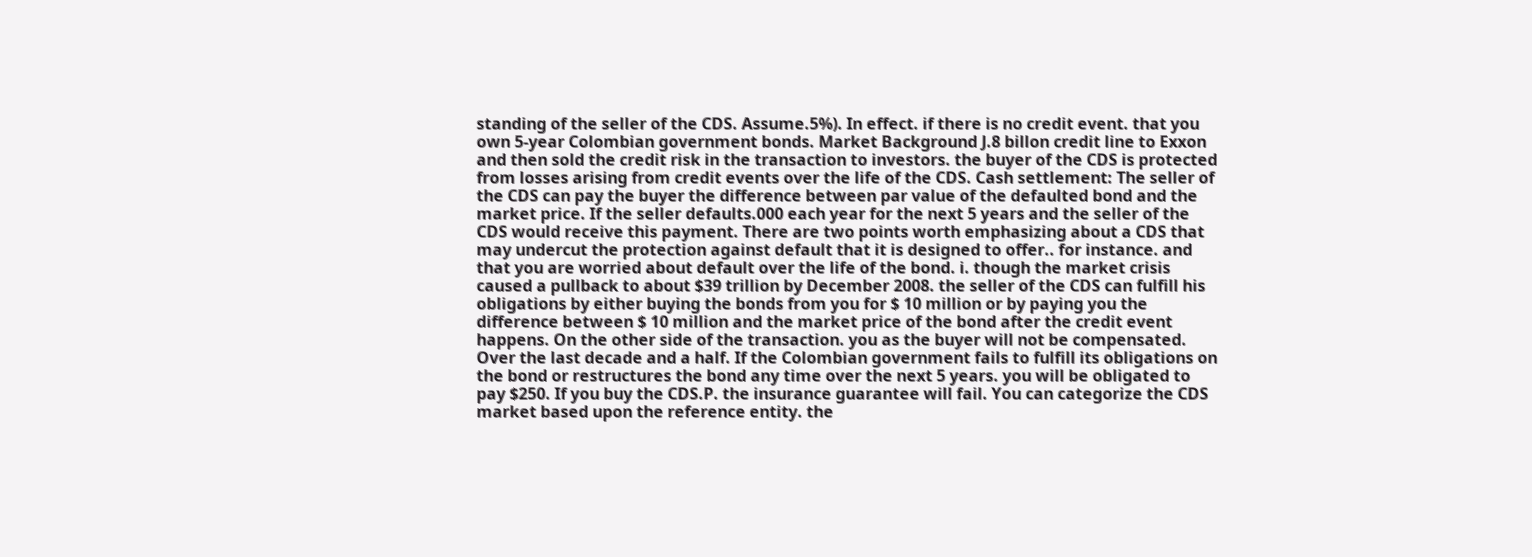standing of the seller of the CDS. Assume.5%). In effect. if there is no credit event. that you own 5-year Colombian government bonds. Market Background J.8 billon credit line to Exxon and then sold the credit risk in the transaction to investors. the buyer of the CDS is protected from losses arising from credit events over the life of the CDS. Cash settlement: The seller of the CDS can pay the buyer the difference between par value of the defaulted bond and the market price. If the seller defaults.000 each year for the next 5 years and the seller of the CDS would receive this payment. There are two points worth emphasizing about a CDS that may undercut the protection against default that it is designed to offer.. for instance. and that you are worried about default over the life of the bond. i. though the market crisis caused a pullback to about $39 trillion by December 2008. the seller of the CDS can fulfill his obligations by either buying the bonds from you for $ 10 million or by paying you the difference between $ 10 million and the market price of the bond after the credit event happens. On the other side of the transaction. you as the buyer will not be compensated. Over the last decade and a half. If the Colombian government fails to fulfill its obligations on the bond or restructures the bond any time over the next 5 years. you will be obligated to pay $250. If you buy the CDS.P. the insurance guarantee will fail. You can categorize the CDS market based upon the reference entity. the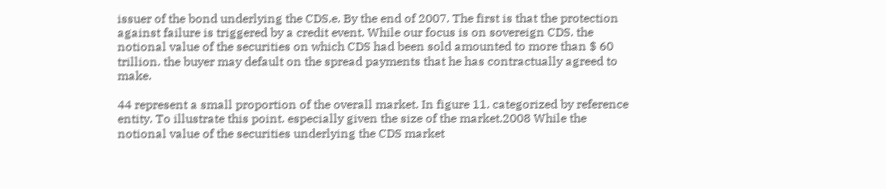issuer of the bond underlying the CDS.e. By the end of 2007. The first is that the protection against failure is triggered by a credit event. While our focus is on sovereign CDS. the notional value of the securities on which CDS had been sold amounted to more than $ 60 trillion. the buyer may default on the spread payments that he has contractually agreed to make.

44 represent a small proportion of the overall market. In figure 11. categorized by reference entity. To illustrate this point. especially given the size of the market.2008 While the notional value of the securities underlying the CDS market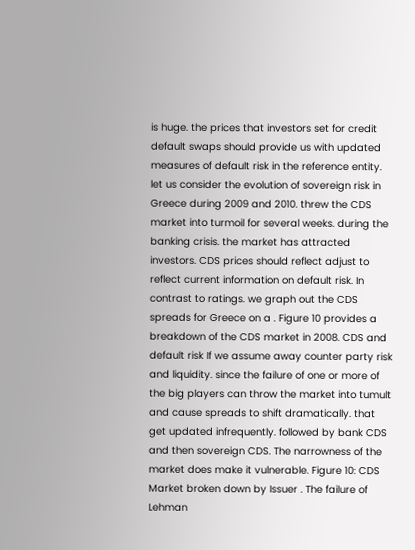is huge. the prices that investors set for credit default swaps should provide us with updated measures of default risk in the reference entity. let us consider the evolution of sovereign risk in Greece during 2009 and 2010. threw the CDS market into turmoil for several weeks. during the banking crisis. the market has attracted investors. CDS prices should reflect adjust to reflect current information on default risk. In contrast to ratings. we graph out the CDS spreads for Greece on a . Figure 10 provides a breakdown of the CDS market in 2008. CDS and default risk If we assume away counter party risk and liquidity. since the failure of one or more of the big players can throw the market into tumult and cause spreads to shift dramatically. that get updated infrequently. followed by bank CDS and then sovereign CDS. The narrowness of the market does make it vulnerable. Figure 10: CDS Market broken down by Issuer . The failure of Lehman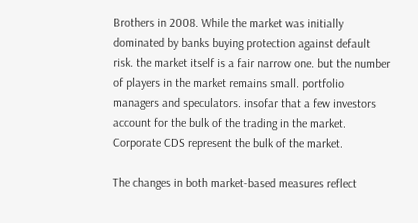Brothers in 2008. While the market was initially dominated by banks buying protection against default risk. the market itself is a fair narrow one. but the number of players in the market remains small. portfolio managers and speculators. insofar that a few investors account for the bulk of the trading in the market. Corporate CDS represent the bulk of the market.

The changes in both market-based measures reflect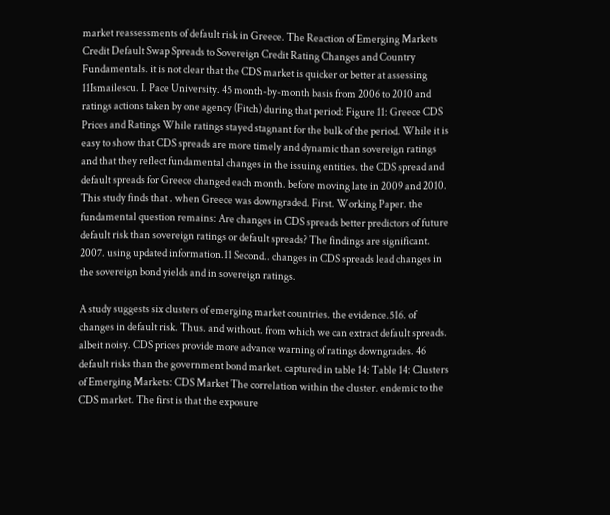market reassessments of default risk in Greece. The Reaction of Emerging Markets Credit Default Swap Spreads to Sovereign Credit Rating Changes and Country Fundamentals. it is not clear that the CDS market is quicker or better at assessing 11Ismailescu. I. Pace University. 45 month-by-month basis from 2006 to 2010 and ratings actions taken by one agency (Fitch) during that period: Figure 11: Greece CDS Prices and Ratings While ratings stayed stagnant for the bulk of the period. While it is easy to show that CDS spreads are more timely and dynamic than sovereign ratings and that they reflect fundamental changes in the issuing entities. the CDS spread and default spreads for Greece changed each month. before moving late in 2009 and 2010. This study finds that . when Greece was downgraded. First. Working Paper. the fundamental question remains: Are changes in CDS spreads better predictors of future default risk than sovereign ratings or default spreads? The findings are significant. 2007. using updated information.11 Second.. changes in CDS spreads lead changes in the sovereign bond yields and in sovereign ratings.

A study suggests six clusters of emerging market countries. the evidence.516. of changes in default risk. Thus. and without. from which we can extract default spreads. albeit noisy. CDS prices provide more advance warning of ratings downgrades. 46 default risks than the government bond market. captured in table 14: Table 14: Clusters of Emerging Markets: CDS Market The correlation within the cluster. endemic to the CDS market. The first is that the exposure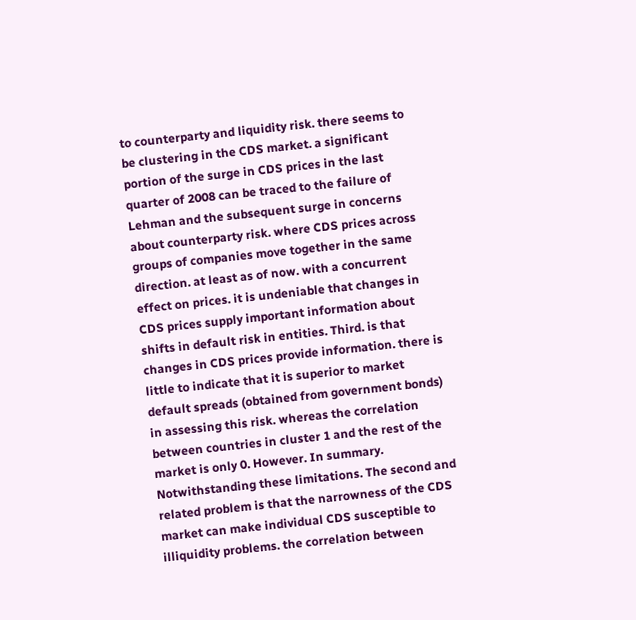to counterparty and liquidity risk. there seems to be clustering in the CDS market. a significant portion of the surge in CDS prices in the last quarter of 2008 can be traced to the failure of Lehman and the subsequent surge in concerns about counterparty risk. where CDS prices across groups of companies move together in the same direction. at least as of now. with a concurrent effect on prices. it is undeniable that changes in CDS prices supply important information about shifts in default risk in entities. Third. is that changes in CDS prices provide information. there is little to indicate that it is superior to market default spreads (obtained from government bonds) in assessing this risk. whereas the correlation between countries in cluster 1 and the rest of the market is only 0. However. In summary. Notwithstanding these limitations. The second and related problem is that the narrowness of the CDS market can make individual CDS susceptible to illiquidity problems. the correlation between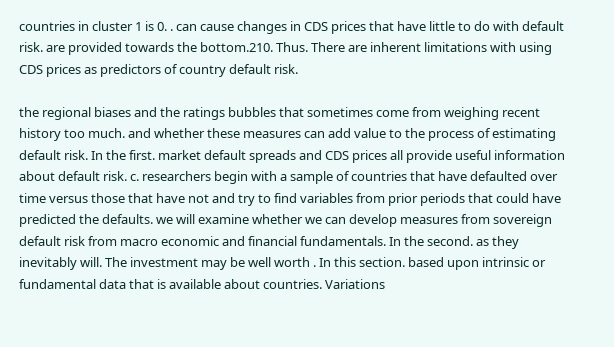countries in cluster 1 is 0. . can cause changes in CDS prices that have little to do with default risk. are provided towards the bottom.210. Thus. There are inherent limitations with using CDS prices as predictors of country default risk.

the regional biases and the ratings bubbles that sometimes come from weighing recent history too much. and whether these measures can add value to the process of estimating default risk. In the first. market default spreads and CDS prices all provide useful information about default risk. c. researchers begin with a sample of countries that have defaulted over time versus those that have not and try to find variables from prior periods that could have predicted the defaults. we will examine whether we can develop measures from sovereign default risk from macro economic and financial fundamentals. In the second. as they inevitably will. The investment may be well worth . In this section. based upon intrinsic or fundamental data that is available about countries. Variations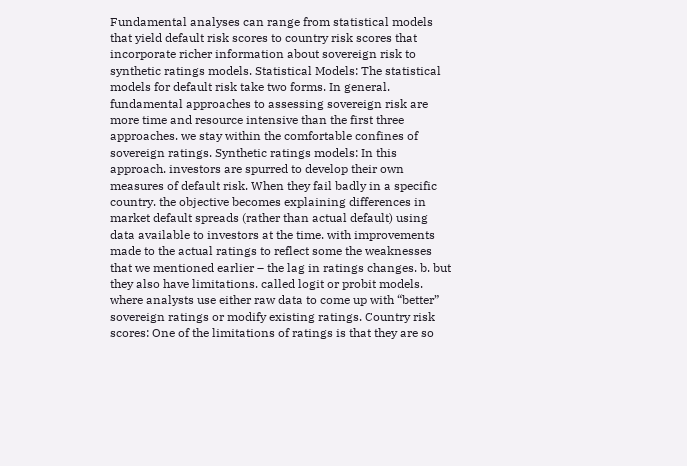Fundamental analyses can range from statistical models that yield default risk scores to country risk scores that incorporate richer information about sovereign risk to synthetic ratings models. Statistical Models: The statistical models for default risk take two forms. In general. fundamental approaches to assessing sovereign risk are more time and resource intensive than the first three approaches. we stay within the comfortable confines of sovereign ratings. Synthetic ratings models: In this approach. investors are spurred to develop their own measures of default risk. When they fail badly in a specific country. the objective becomes explaining differences in market default spreads (rather than actual default) using data available to investors at the time. with improvements made to the actual ratings to reflect some the weaknesses that we mentioned earlier – the lag in ratings changes. b. but they also have limitations. called logit or probit models. where analysts use either raw data to come up with “better” sovereign ratings or modify existing ratings. Country risk scores: One of the limitations of ratings is that they are so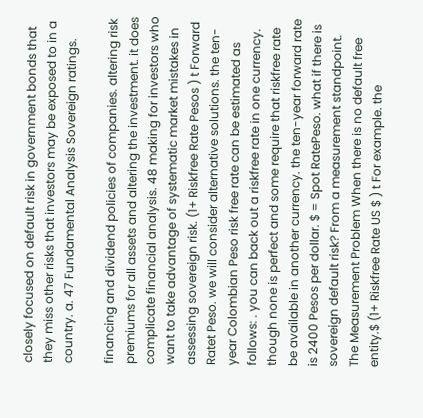closely focused on default risk in government bonds that they miss other risks that investors may be exposed to in a country. a. 47 Fundamental Analysis Sovereign ratings.

financing and dividend policies of companies. altering risk premiums for all assets and altering the investment. it does complicate financial analysis. 48 making for investors who want to take advantage of systematic market mistakes in assessing sovereign risk. (1+ Riskfree Rate Pesos ) t Forward Ratet Peso. we will consider alternative solutions. the ten-year Colombian Peso risk free rate can be estimated as follows: . you can back out a riskfree rate in one currency. though none is perfect and some require that riskfree rate be available in another currency. the ten-year forward rate is 2400 Pesos per dollar. $ = Spot RatePeso. what if there is sovereign default risk? From a measurement standpoint. The Measurement Problem When there is no default free entity.$ (1+ Riskfree Rate US $ ) t For example. the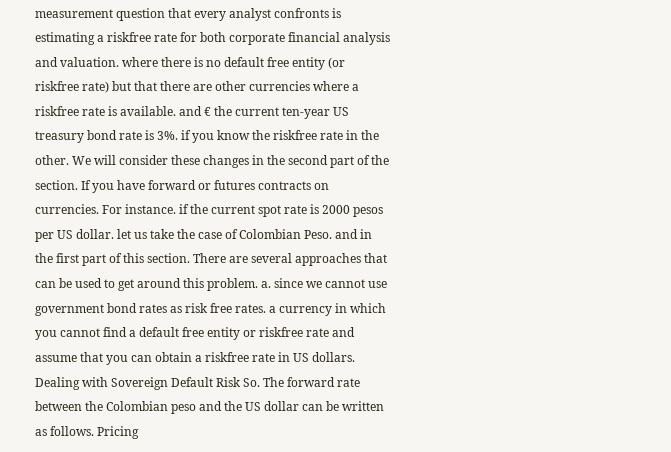measurement question that every analyst confronts is estimating a riskfree rate for both corporate financial analysis and valuation. where there is no default free entity (or riskfree rate) but that there are other currencies where a riskfree rate is available. and € the current ten-year US treasury bond rate is 3%. if you know the riskfree rate in the other. We will consider these changes in the second part of the section. If you have forward or futures contracts on currencies. For instance. if the current spot rate is 2000 pesos per US dollar. let us take the case of Colombian Peso. and in the first part of this section. There are several approaches that can be used to get around this problem. a. since we cannot use government bond rates as risk free rates. a currency in which you cannot find a default free entity or riskfree rate and assume that you can obtain a riskfree rate in US dollars. Dealing with Sovereign Default Risk So. The forward rate between the Colombian peso and the US dollar can be written as follows. Pricing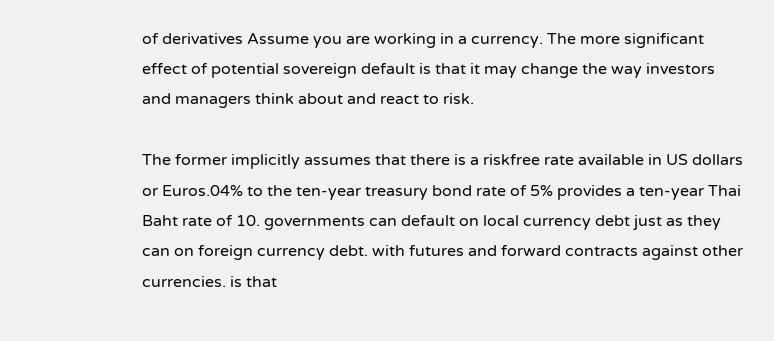of derivatives Assume you are working in a currency. The more significant effect of potential sovereign default is that it may change the way investors and managers think about and react to risk.

The former implicitly assumes that there is a riskfree rate available in US dollars or Euros.04% to the ten-year treasury bond rate of 5% provides a ten-year Thai Baht rate of 10. governments can default on local currency debt just as they can on foreign currency debt. with futures and forward contracts against other currencies. is that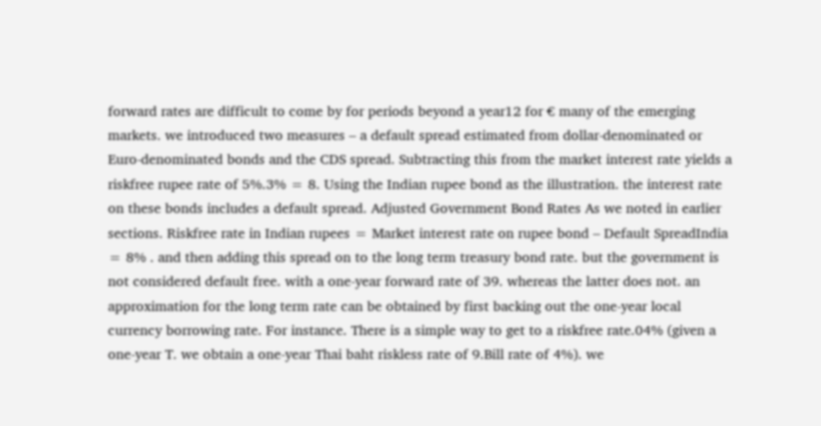forward rates are difficult to come by for periods beyond a year12 for € many of the emerging markets. we introduced two measures – a default spread estimated from dollar-denominated or Euro-denominated bonds and the CDS spread. Subtracting this from the market interest rate yields a riskfree rupee rate of 5%.3% = 8. Using the Indian rupee bond as the illustration. the interest rate on these bonds includes a default spread. Adjusted Government Bond Rates As we noted in earlier sections. Riskfree rate in Indian rupees = Market interest rate on rupee bond – Default SpreadIndia = 8% . and then adding this spread on to the long term treasury bond rate. but the government is not considered default free. with a one-year forward rate of 39. whereas the latter does not. an approximation for the long term rate can be obtained by first backing out the one-year local currency borrowing rate. For instance. There is a simple way to get to a riskfree rate.04% (given a one-year T. we obtain a one-year Thai baht riskless rate of 9.Bill rate of 4%). we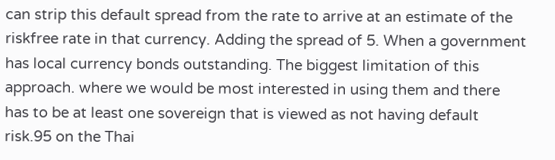can strip this default spread from the rate to arrive at an estimate of the riskfree rate in that currency. Adding the spread of 5. When a government has local currency bonds outstanding. The biggest limitation of this approach. where we would be most interested in using them and there has to be at least one sovereign that is viewed as not having default risk.95 on the Thai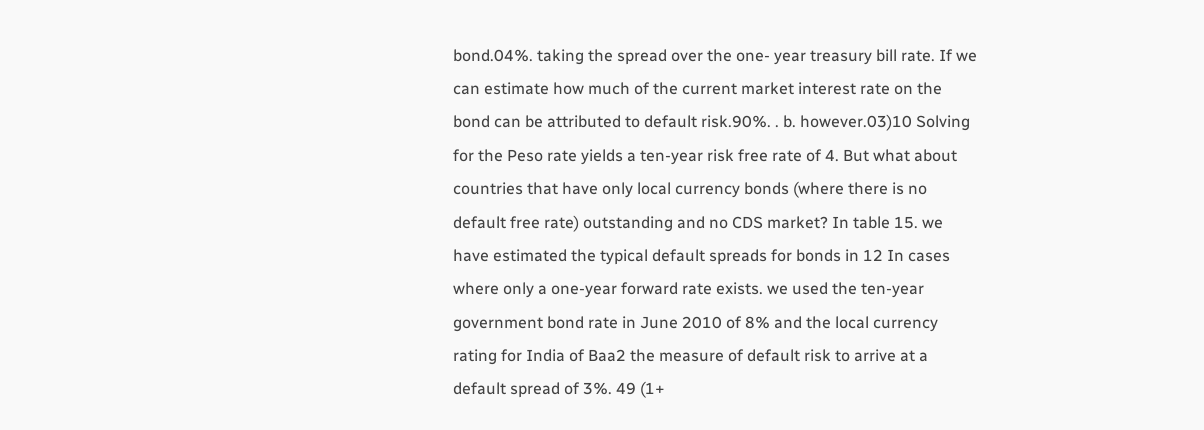bond.04%. taking the spread over the one- year treasury bill rate. If we can estimate how much of the current market interest rate on the bond can be attributed to default risk.90%. . b. however.03)10 Solving for the Peso rate yields a ten-year risk free rate of 4. But what about countries that have only local currency bonds (where there is no default free rate) outstanding and no CDS market? In table 15. we have estimated the typical default spreads for bonds in 12 In cases where only a one-year forward rate exists. we used the ten-year government bond rate in June 2010 of 8% and the local currency rating for India of Baa2 the measure of default risk to arrive at a default spread of 3%. 49 (1+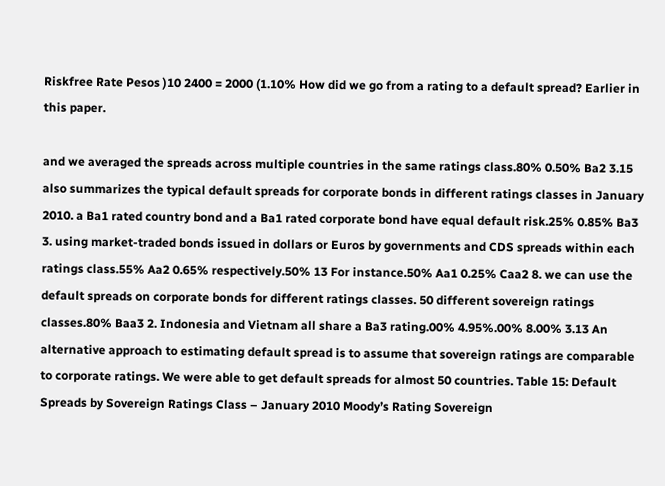Riskfree Rate Pesos )10 2400 = 2000 (1.10% How did we go from a rating to a default spread? Earlier in this paper.

and we averaged the spreads across multiple countries in the same ratings class.80% 0.50% Ba2 3.15 also summarizes the typical default spreads for corporate bonds in different ratings classes in January 2010. a Ba1 rated country bond and a Ba1 rated corporate bond have equal default risk.25% 0.85% Ba3 3. using market-traded bonds issued in dollars or Euros by governments and CDS spreads within each ratings class.55% Aa2 0.65% respectively.50% 13 For instance.50% Aa1 0.25% Caa2 8. we can use the default spreads on corporate bonds for different ratings classes. 50 different sovereign ratings classes.80% Baa3 2. Indonesia and Vietnam all share a Ba3 rating.00% 4.95%.00% 8.00% 3.13 An alternative approach to estimating default spread is to assume that sovereign ratings are comparable to corporate ratings. We were able to get default spreads for almost 50 countries. Table 15: Default Spreads by Sovereign Ratings Class – January 2010 Moody’s Rating Sovereign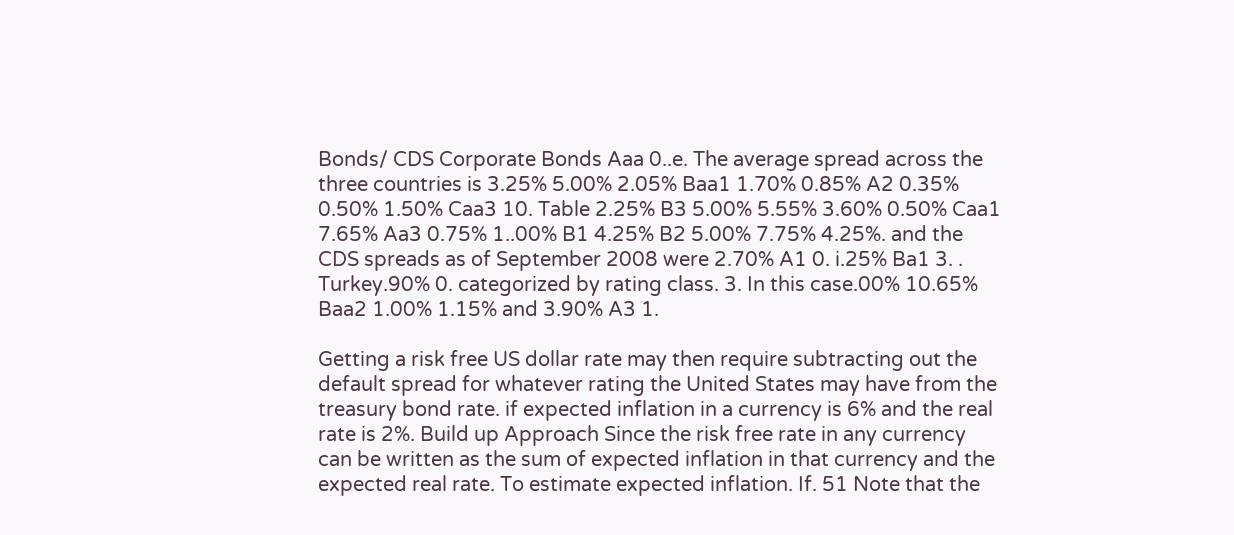Bonds/ CDS Corporate Bonds Aaa 0..e. The average spread across the three countries is 3.25% 5.00% 2.05% Baa1 1.70% 0.85% A2 0.35% 0.50% 1.50% Caa3 10. Table 2.25% B3 5.00% 5.55% 3.60% 0.50% Caa1 7.65% Aa3 0.75% 1..00% B1 4.25% B2 5.00% 7.75% 4.25%. and the CDS spreads as of September 2008 were 2.70% A1 0. i.25% Ba1 3. . Turkey.90% 0. categorized by rating class. 3. In this case.00% 10.65% Baa2 1.00% 1.15% and 3.90% A3 1.

Getting a risk free US dollar rate may then require subtracting out the default spread for whatever rating the United States may have from the treasury bond rate. if expected inflation in a currency is 6% and the real rate is 2%. Build up Approach Since the risk free rate in any currency can be written as the sum of expected inflation in that currency and the expected real rate. To estimate expected inflation. If. 51 Note that the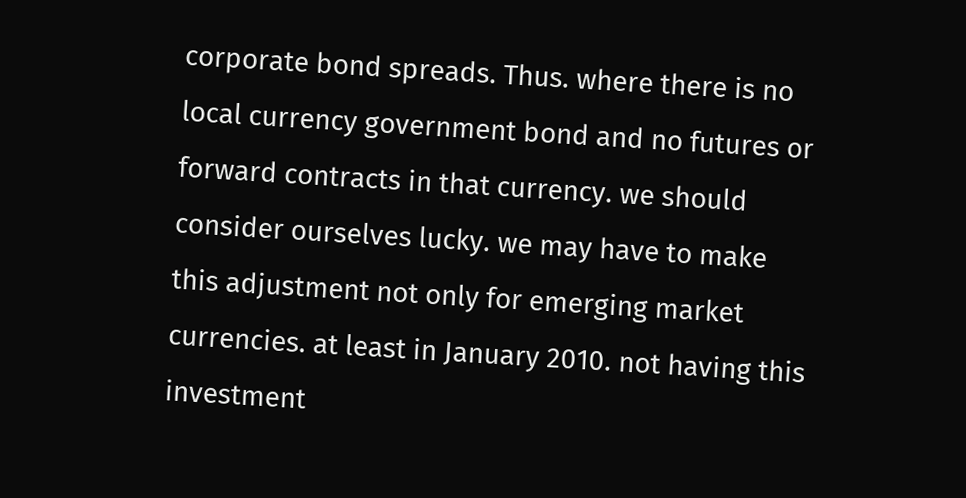corporate bond spreads. Thus. where there is no local currency government bond and no futures or forward contracts in that currency. we should consider ourselves lucky. we may have to make this adjustment not only for emerging market currencies. at least in January 2010. not having this investment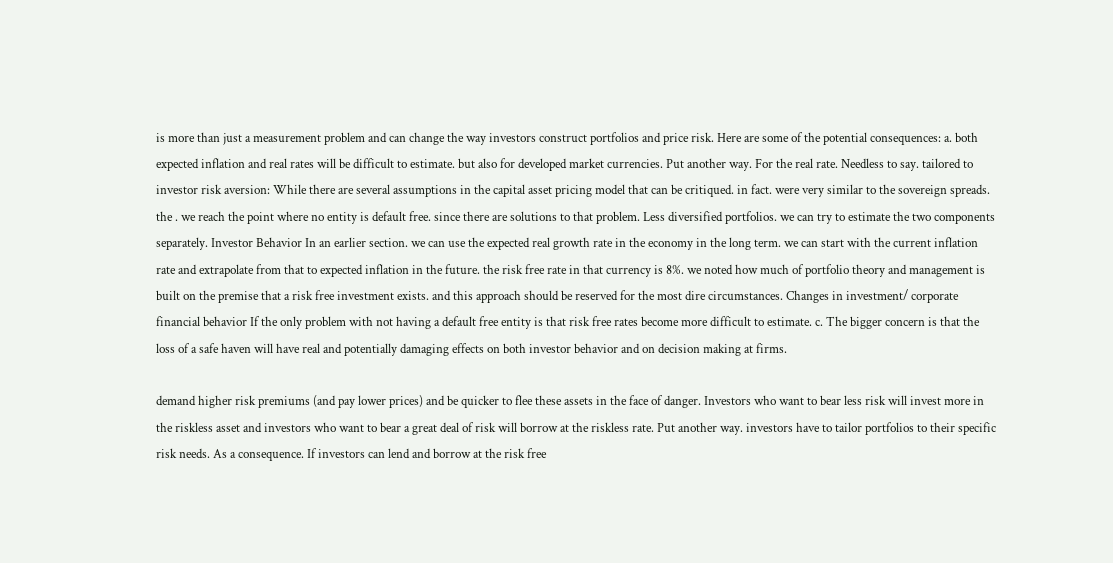is more than just a measurement problem and can change the way investors construct portfolios and price risk. Here are some of the potential consequences: a. both expected inflation and real rates will be difficult to estimate. but also for developed market currencies. Put another way. For the real rate. Needless to say. tailored to investor risk aversion: While there are several assumptions in the capital asset pricing model that can be critiqued. in fact. were very similar to the sovereign spreads. the . we reach the point where no entity is default free. since there are solutions to that problem. Less diversified portfolios. we can try to estimate the two components separately. Investor Behavior In an earlier section. we can use the expected real growth rate in the economy in the long term. we can start with the current inflation rate and extrapolate from that to expected inflation in the future. the risk free rate in that currency is 8%. we noted how much of portfolio theory and management is built on the premise that a risk free investment exists. and this approach should be reserved for the most dire circumstances. Changes in investment/ corporate financial behavior If the only problem with not having a default free entity is that risk free rates become more difficult to estimate. c. The bigger concern is that the loss of a safe haven will have real and potentially damaging effects on both investor behavior and on decision making at firms.

demand higher risk premiums (and pay lower prices) and be quicker to flee these assets in the face of danger. Investors who want to bear less risk will invest more in the riskless asset and investors who want to bear a great deal of risk will borrow at the riskless rate. Put another way. investors have to tailor portfolios to their specific risk needs. As a consequence. If investors can lend and borrow at the risk free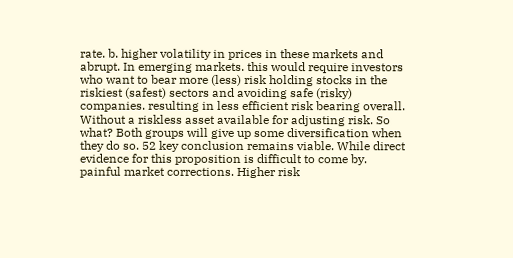rate. b. higher volatility in prices in these markets and abrupt. In emerging markets. this would require investors who want to bear more (less) risk holding stocks in the riskiest (safest) sectors and avoiding safe (risky) companies. resulting in less efficient risk bearing overall. Without a riskless asset available for adjusting risk. So what? Both groups will give up some diversification when they do so. 52 key conclusion remains viable. While direct evidence for this proposition is difficult to come by. painful market corrections. Higher risk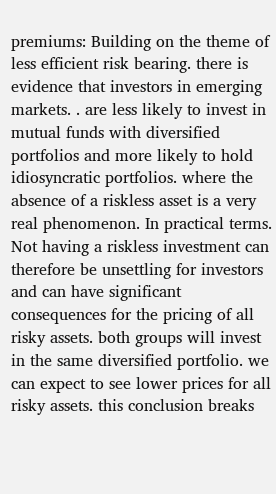premiums: Building on the theme of less efficient risk bearing. there is evidence that investors in emerging markets. . are less likely to invest in mutual funds with diversified portfolios and more likely to hold idiosyncratic portfolios. where the absence of a riskless asset is a very real phenomenon. In practical terms. Not having a riskless investment can therefore be unsettling for investors and can have significant consequences for the pricing of all risky assets. both groups will invest in the same diversified portfolio. we can expect to see lower prices for all risky assets. this conclusion breaks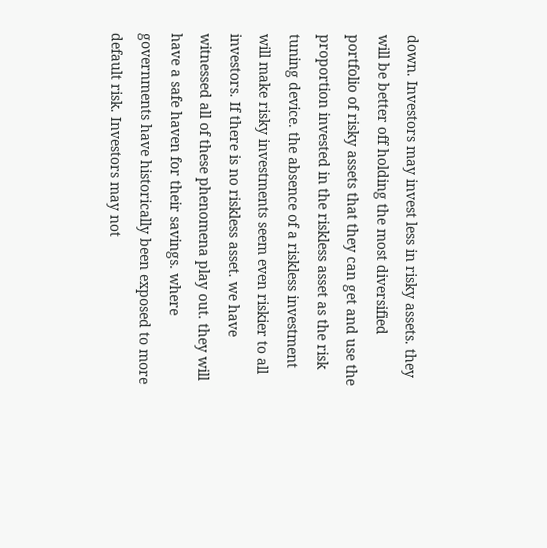down. Investors may invest less in risky assets. they will be better off holding the most diversified portfolio of risky assets that they can get and use the proportion invested in the riskless asset as the risk tuning device. the absence of a riskless investment will make risky investments seem even riskier to all investors. If there is no riskless asset. we have witnessed all of these phenomena play out. they will have a safe haven for their savings. where governments have historically been exposed to more default risk. Investors may not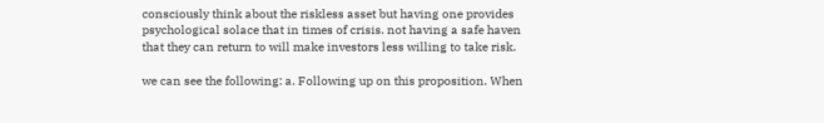consciously think about the riskless asset but having one provides psychological solace that in times of crisis. not having a safe haven that they can return to will make investors less willing to take risk.

we can see the following: a. Following up on this proposition. When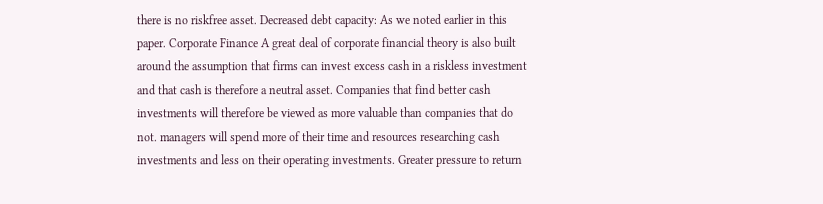there is no riskfree asset. Decreased debt capacity: As we noted earlier in this paper. Corporate Finance A great deal of corporate financial theory is also built around the assumption that firms can invest excess cash in a riskless investment and that cash is therefore a neutral asset. Companies that find better cash investments will therefore be viewed as more valuable than companies that do not. managers will spend more of their time and resources researching cash investments and less on their operating investments. Greater pressure to return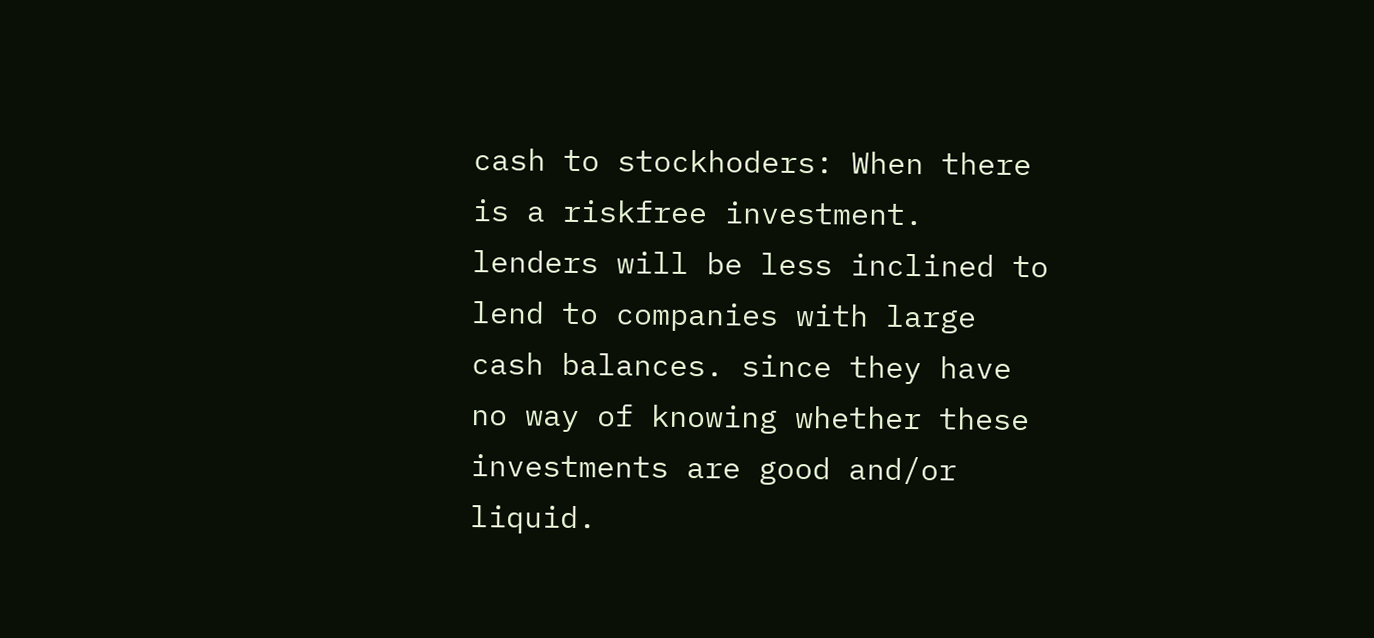cash to stockhoders: When there is a riskfree investment. lenders will be less inclined to lend to companies with large cash balances. since they have no way of knowing whether these investments are good and/or liquid.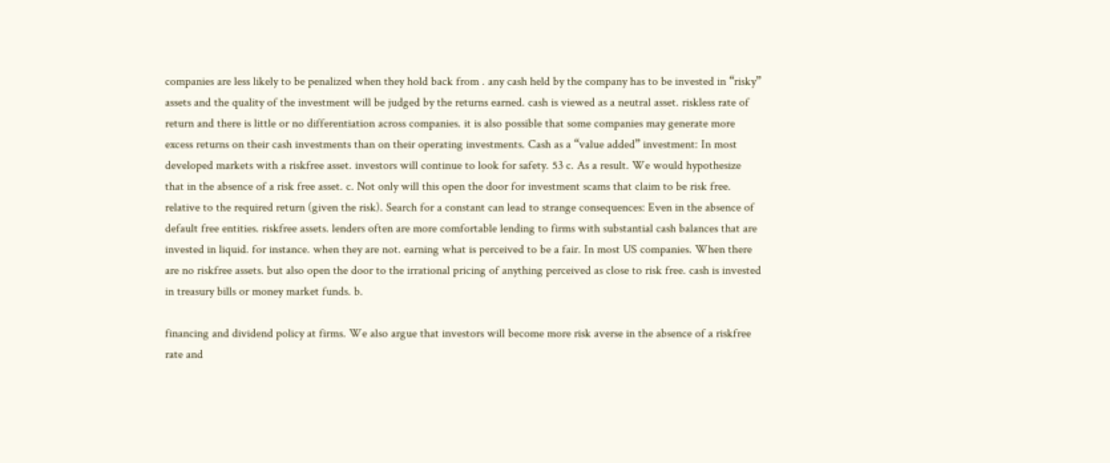companies are less likely to be penalized when they hold back from . any cash held by the company has to be invested in “risky” assets and the quality of the investment will be judged by the returns earned. cash is viewed as a neutral asset. riskless rate of return and there is little or no differentiation across companies. it is also possible that some companies may generate more excess returns on their cash investments than on their operating investments. Cash as a “value added” investment: In most developed markets with a riskfree asset. investors will continue to look for safety. 53 c. As a result. We would hypothesize that in the absence of a risk free asset. c. Not only will this open the door for investment scams that claim to be risk free. relative to the required return (given the risk). Search for a constant can lead to strange consequences: Even in the absence of default free entities. riskfree assets. lenders often are more comfortable lending to firms with substantial cash balances that are invested in liquid. for instance. when they are not. earning what is perceived to be a fair. In most US companies. When there are no riskfree assets. but also open the door to the irrational pricing of anything perceived as close to risk free. cash is invested in treasury bills or money market funds. b.

financing and dividend policy at firms. We also argue that investors will become more risk averse in the absence of a riskfree rate and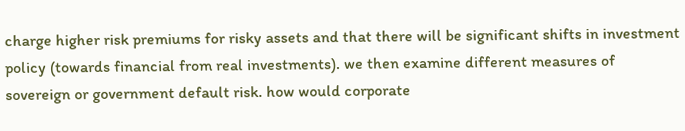charge higher risk premiums for risky assets and that there will be significant shifts in investment policy (towards financial from real investments). we then examine different measures of sovereign or government default risk. how would corporate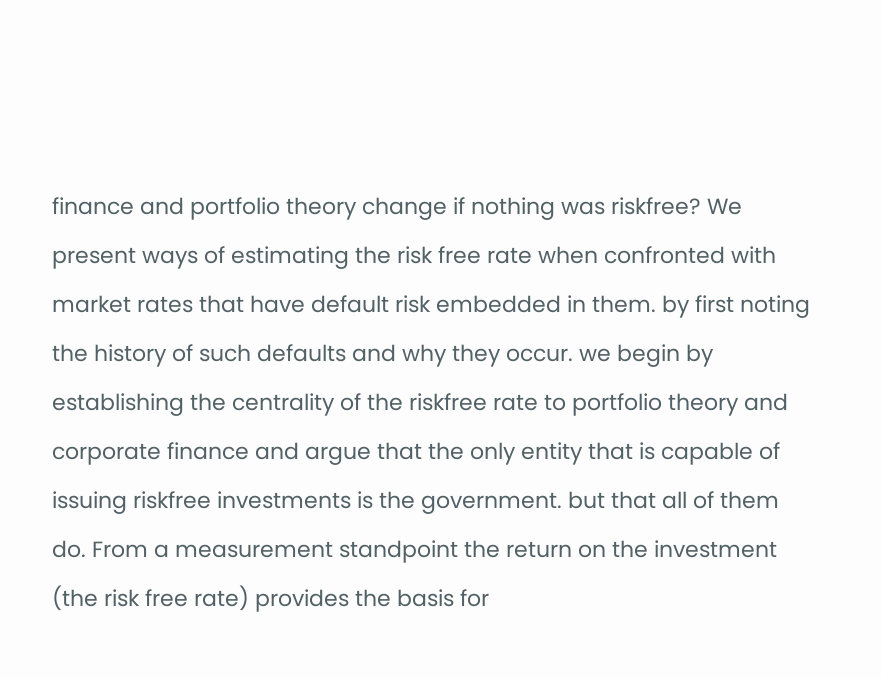finance and portfolio theory change if nothing was riskfree? We present ways of estimating the risk free rate when confronted with market rates that have default risk embedded in them. by first noting the history of such defaults and why they occur. we begin by establishing the centrality of the riskfree rate to portfolio theory and corporate finance and argue that the only entity that is capable of issuing riskfree investments is the government. but that all of them do. From a measurement standpoint the return on the investment (the risk free rate) provides the basis for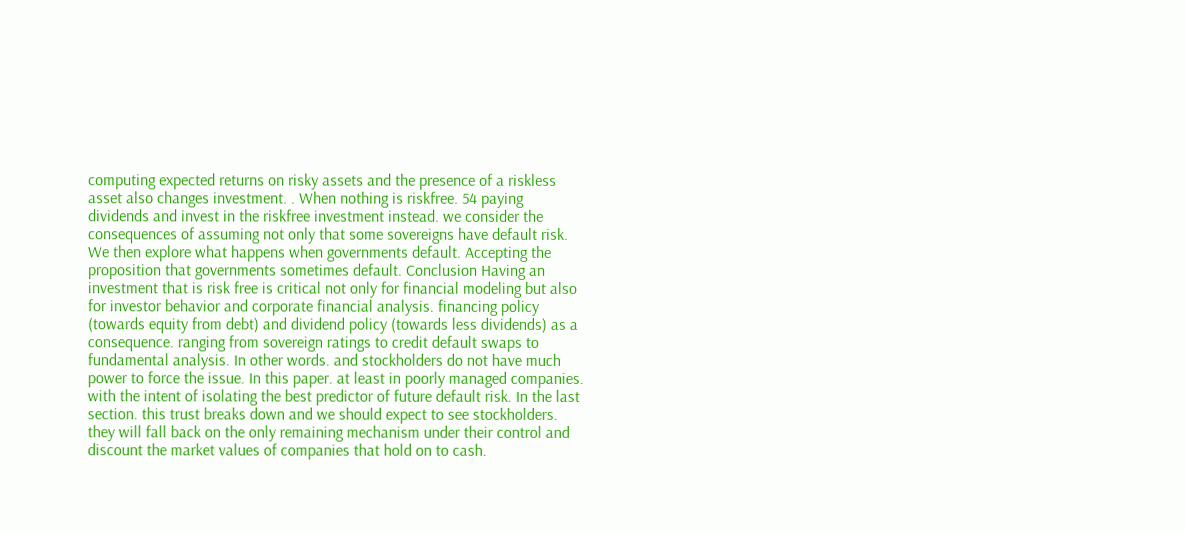computing expected returns on risky assets and the presence of a riskless asset also changes investment. . When nothing is riskfree. 54 paying dividends and invest in the riskfree investment instead. we consider the consequences of assuming not only that some sovereigns have default risk. We then explore what happens when governments default. Accepting the proposition that governments sometimes default. Conclusion Having an investment that is risk free is critical not only for financial modeling but also for investor behavior and corporate financial analysis. financing policy (towards equity from debt) and dividend policy (towards less dividends) as a consequence. ranging from sovereign ratings to credit default swaps to fundamental analysis. In other words. and stockholders do not have much power to force the issue. In this paper. at least in poorly managed companies. with the intent of isolating the best predictor of future default risk. In the last section. this trust breaks down and we should expect to see stockholders. they will fall back on the only remaining mechanism under their control and discount the market values of companies that hold on to cash.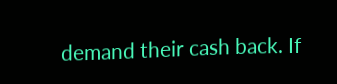demand their cash back. If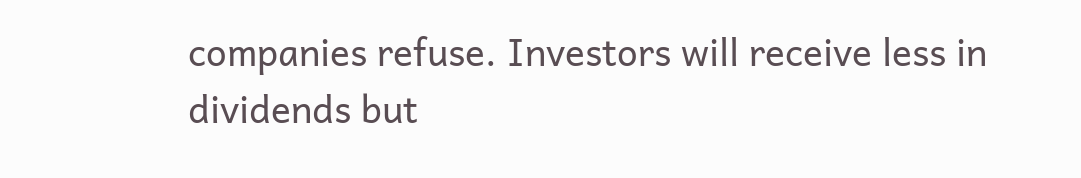companies refuse. Investors will receive less in dividends but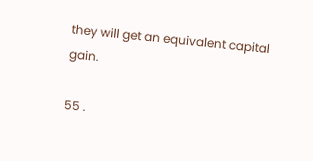they will get an equivalent capital gain.

55 .